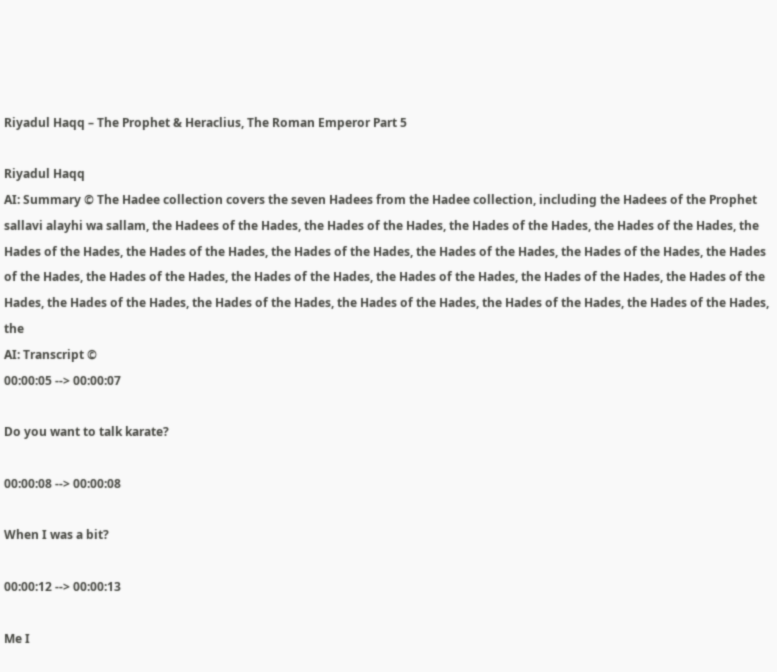Riyadul Haqq – The Prophet & Heraclius, The Roman Emperor Part 5

Riyadul Haqq
AI: Summary © The Hadee collection covers the seven Hadees from the Hadee collection, including the Hadees of the Prophet sallavi alayhi wa sallam, the Hadees of the Hades, the Hades of the Hades, the Hades of the Hades, the Hades of the Hades, the Hades of the Hades, the Hades of the Hades, the Hades of the Hades, the Hades of the Hades, the Hades of the Hades, the Hades of the Hades, the Hades of the Hades, the Hades of the Hades, the Hades of the Hades, the Hades of the Hades, the Hades of the Hades, the Hades of the Hades, the Hades of the Hades, the Hades of the Hades, the Hades of the Hades, the Hades of the Hades, the
AI: Transcript ©
00:00:05 --> 00:00:07

Do you want to talk karate?

00:00:08 --> 00:00:08

When I was a bit?

00:00:12 --> 00:00:13

Me I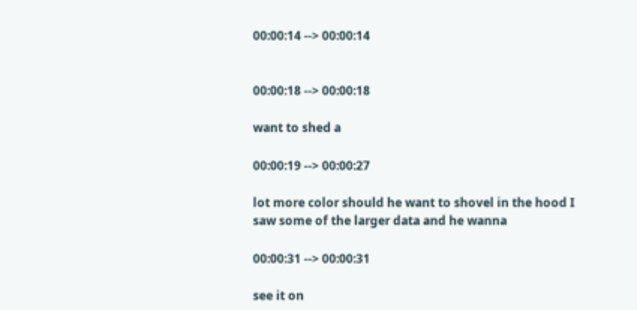00:00:14 --> 00:00:14


00:00:18 --> 00:00:18

want to shed a

00:00:19 --> 00:00:27

lot more color should he want to shovel in the hood I saw some of the larger data and he wanna

00:00:31 --> 00:00:31

see it on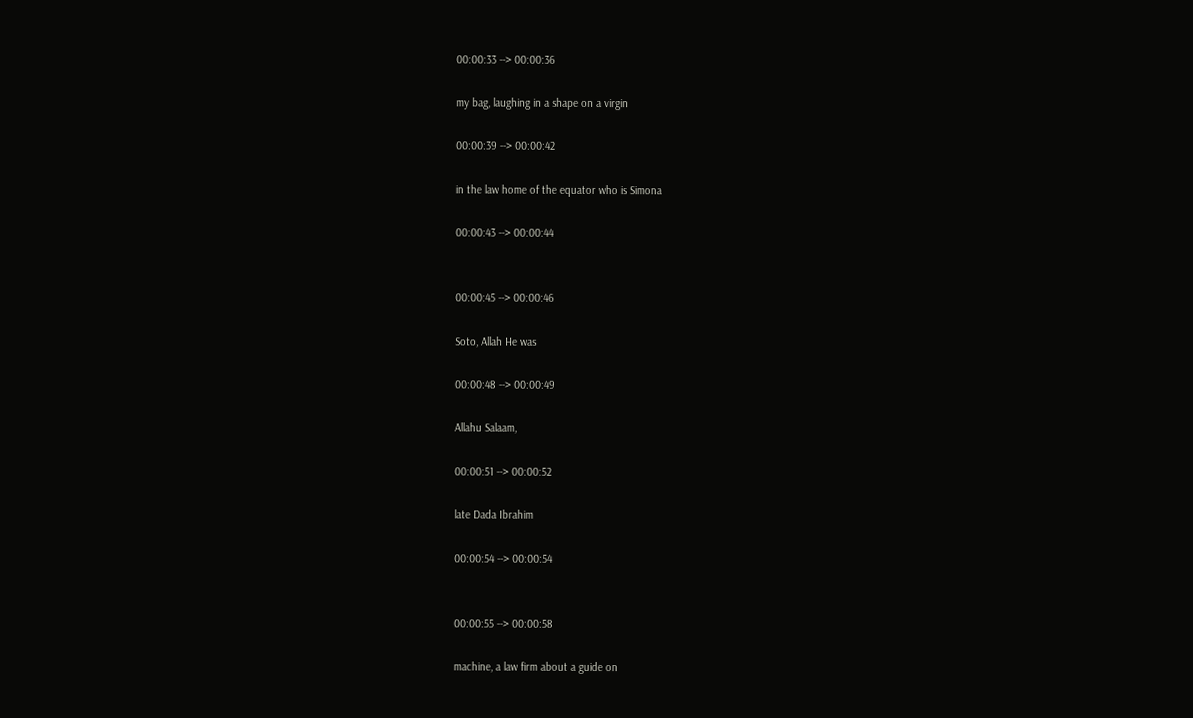00:00:33 --> 00:00:36

my bag, laughing in a shape on a virgin

00:00:39 --> 00:00:42

in the law home of the equator who is Simona

00:00:43 --> 00:00:44


00:00:45 --> 00:00:46

Soto, Allah He was

00:00:48 --> 00:00:49

Allahu Salaam,

00:00:51 --> 00:00:52

late Dada Ibrahim

00:00:54 --> 00:00:54


00:00:55 --> 00:00:58

machine, a law firm about a guide on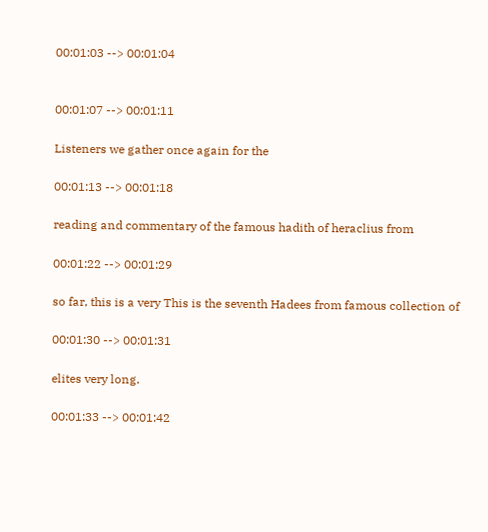00:01:03 --> 00:01:04


00:01:07 --> 00:01:11

Listeners we gather once again for the

00:01:13 --> 00:01:18

reading and commentary of the famous hadith of heraclius from

00:01:22 --> 00:01:29

so far, this is a very This is the seventh Hadees from famous collection of

00:01:30 --> 00:01:31

elites very long.

00:01:33 --> 00:01:42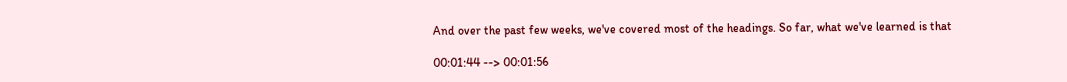And over the past few weeks, we've covered most of the headings. So far, what we've learned is that

00:01:44 --> 00:01:56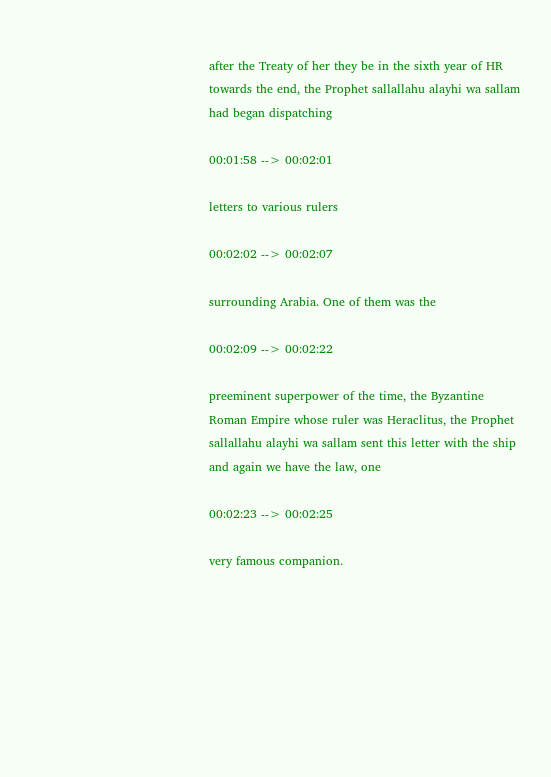after the Treaty of her they be in the sixth year of HR towards the end, the Prophet sallallahu alayhi wa sallam had began dispatching

00:01:58 --> 00:02:01

letters to various rulers

00:02:02 --> 00:02:07

surrounding Arabia. One of them was the

00:02:09 --> 00:02:22

preeminent superpower of the time, the Byzantine Roman Empire whose ruler was Heraclitus, the Prophet sallallahu alayhi wa sallam sent this letter with the ship and again we have the law, one

00:02:23 --> 00:02:25

very famous companion.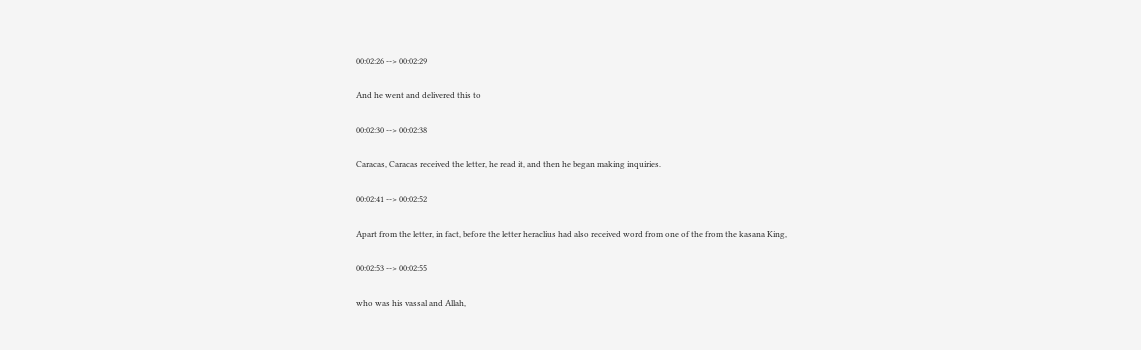00:02:26 --> 00:02:29

And he went and delivered this to

00:02:30 --> 00:02:38

Caracas, Caracas received the letter, he read it, and then he began making inquiries.

00:02:41 --> 00:02:52

Apart from the letter, in fact, before the letter heraclius had also received word from one of the from the kasana King,

00:02:53 --> 00:02:55

who was his vassal and Allah,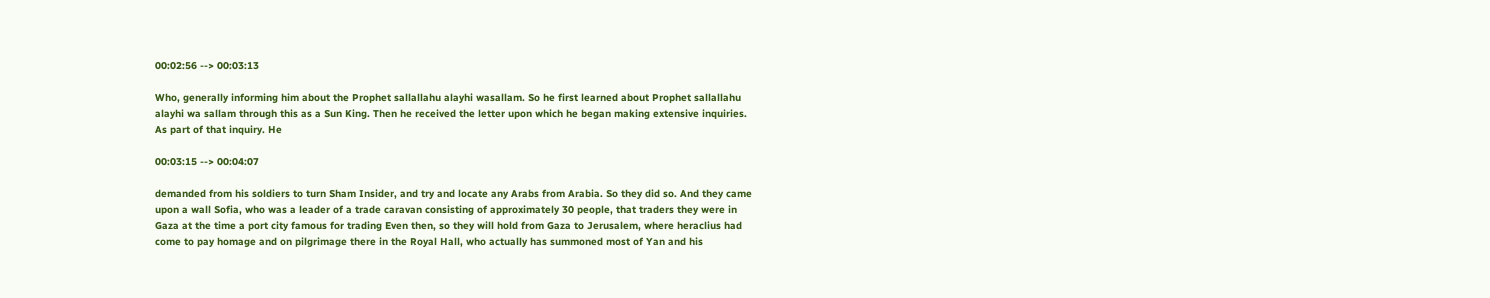00:02:56 --> 00:03:13

Who, generally informing him about the Prophet sallallahu alayhi wasallam. So he first learned about Prophet sallallahu alayhi wa sallam through this as a Sun King. Then he received the letter upon which he began making extensive inquiries. As part of that inquiry. He

00:03:15 --> 00:04:07

demanded from his soldiers to turn Sham Insider, and try and locate any Arabs from Arabia. So they did so. And they came upon a wall Sofia, who was a leader of a trade caravan consisting of approximately 30 people, that traders they were in Gaza at the time a port city famous for trading Even then, so they will hold from Gaza to Jerusalem, where heraclius had come to pay homage and on pilgrimage there in the Royal Hall, who actually has summoned most of Yan and his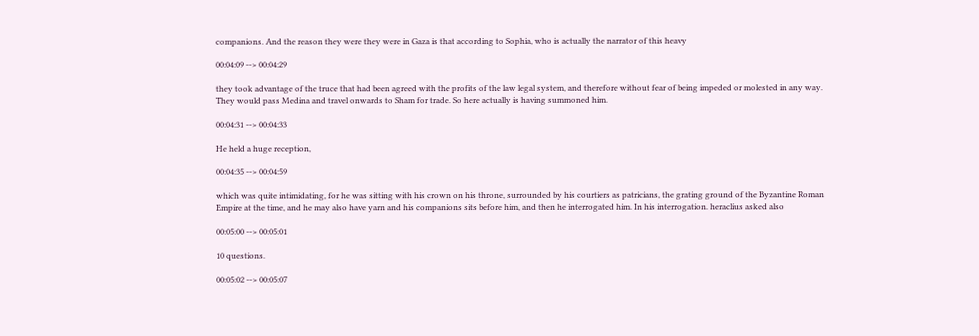companions. And the reason they were they were in Gaza is that according to Sophia, who is actually the narrator of this heavy

00:04:09 --> 00:04:29

they took advantage of the truce that had been agreed with the profits of the law legal system, and therefore without fear of being impeded or molested in any way. They would pass Medina and travel onwards to Sham for trade. So here actually is having summoned him.

00:04:31 --> 00:04:33

He held a huge reception,

00:04:35 --> 00:04:59

which was quite intimidating, for he was sitting with his crown on his throne, surrounded by his courtiers as patricians, the grating ground of the Byzantine Roman Empire at the time, and he may also have yarn and his companions sits before him, and then he interrogated him. In his interrogation. heraclius asked also

00:05:00 --> 00:05:01

10 questions.

00:05:02 --> 00:05:07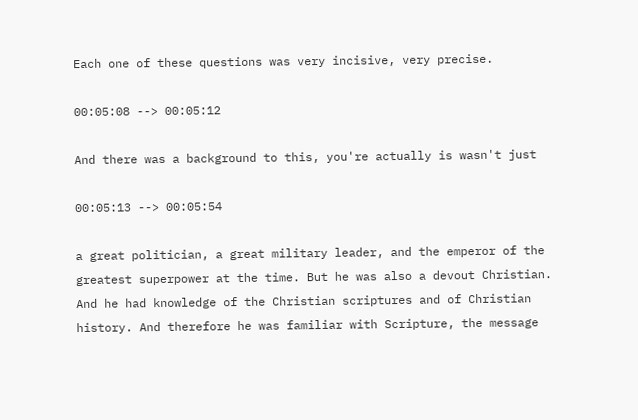Each one of these questions was very incisive, very precise.

00:05:08 --> 00:05:12

And there was a background to this, you're actually is wasn't just

00:05:13 --> 00:05:54

a great politician, a great military leader, and the emperor of the greatest superpower at the time. But he was also a devout Christian. And he had knowledge of the Christian scriptures and of Christian history. And therefore he was familiar with Scripture, the message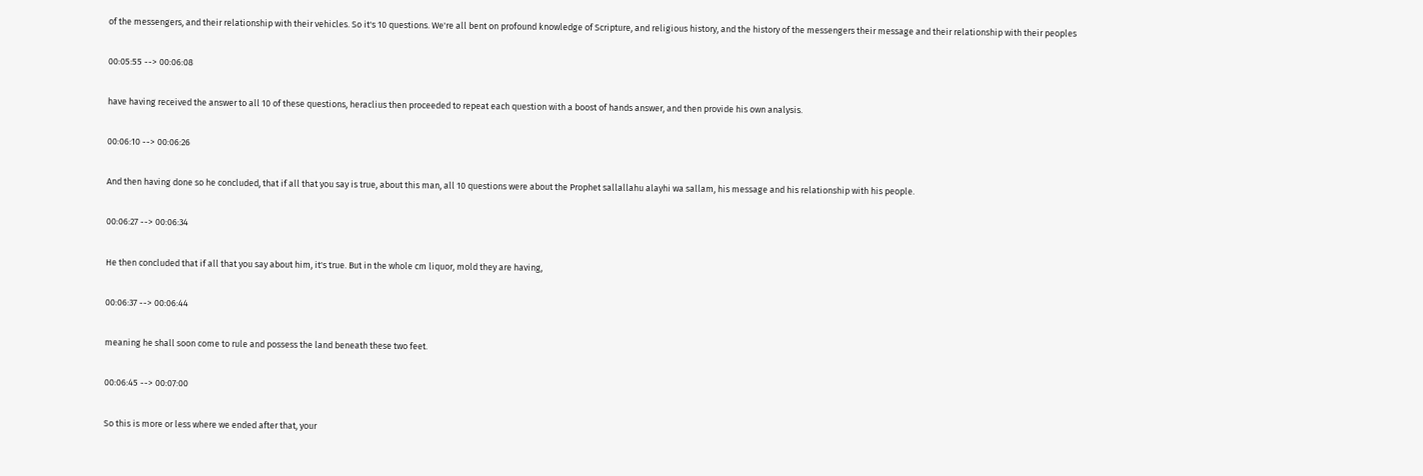of the messengers, and their relationship with their vehicles. So it's 10 questions. We're all bent on profound knowledge of Scripture, and religious history, and the history of the messengers their message and their relationship with their peoples

00:05:55 --> 00:06:08

have having received the answer to all 10 of these questions, heraclius then proceeded to repeat each question with a boost of hands answer, and then provide his own analysis.

00:06:10 --> 00:06:26

And then having done so he concluded, that if all that you say is true, about this man, all 10 questions were about the Prophet sallallahu alayhi wa sallam, his message and his relationship with his people.

00:06:27 --> 00:06:34

He then concluded that if all that you say about him, it's true. But in the whole cm liquor, mold they are having,

00:06:37 --> 00:06:44

meaning he shall soon come to rule and possess the land beneath these two feet.

00:06:45 --> 00:07:00

So this is more or less where we ended after that, your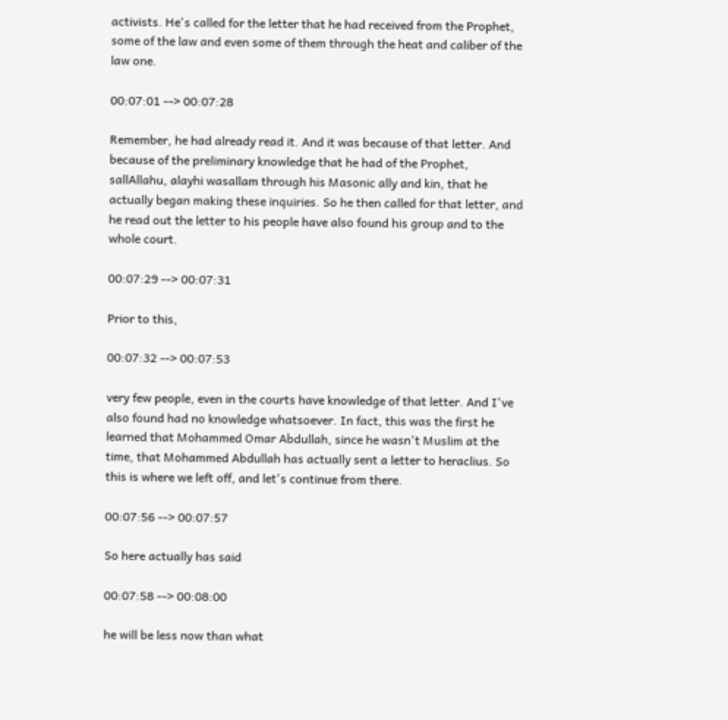activists. He's called for the letter that he had received from the Prophet, some of the law and even some of them through the heat and caliber of the law one.

00:07:01 --> 00:07:28

Remember, he had already read it. And it was because of that letter. And because of the preliminary knowledge that he had of the Prophet, sallAllahu, alayhi wasallam through his Masonic ally and kin, that he actually began making these inquiries. So he then called for that letter, and he read out the letter to his people have also found his group and to the whole court.

00:07:29 --> 00:07:31

Prior to this,

00:07:32 --> 00:07:53

very few people, even in the courts have knowledge of that letter. And I've also found had no knowledge whatsoever. In fact, this was the first he learned that Mohammed Omar Abdullah, since he wasn't Muslim at the time, that Mohammed Abdullah has actually sent a letter to heraclius. So this is where we left off, and let's continue from there.

00:07:56 --> 00:07:57

So here actually has said

00:07:58 --> 00:08:00

he will be less now than what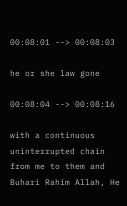00:08:01 --> 00:08:03

he or she law gone

00:08:04 --> 00:08:16

with a continuous uninterrupted chain from me to them and Buhari Rahim Allah, He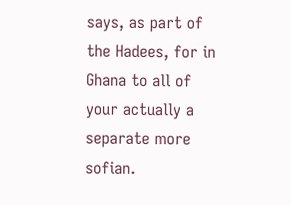says, as part of the Hadees, for in Ghana to all of your actually a separate more sofian.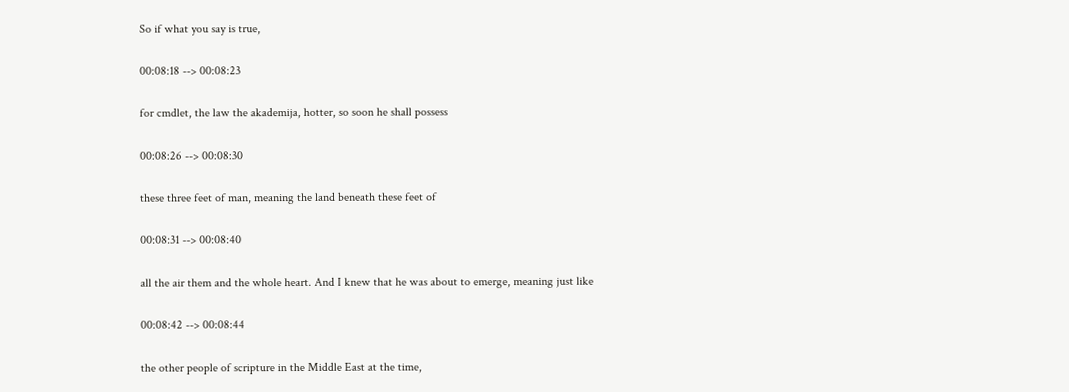So if what you say is true,

00:08:18 --> 00:08:23

for cmdlet, the law the akademija, hotter, so soon he shall possess

00:08:26 --> 00:08:30

these three feet of man, meaning the land beneath these feet of

00:08:31 --> 00:08:40

all the air them and the whole heart. And I knew that he was about to emerge, meaning just like

00:08:42 --> 00:08:44

the other people of scripture in the Middle East at the time,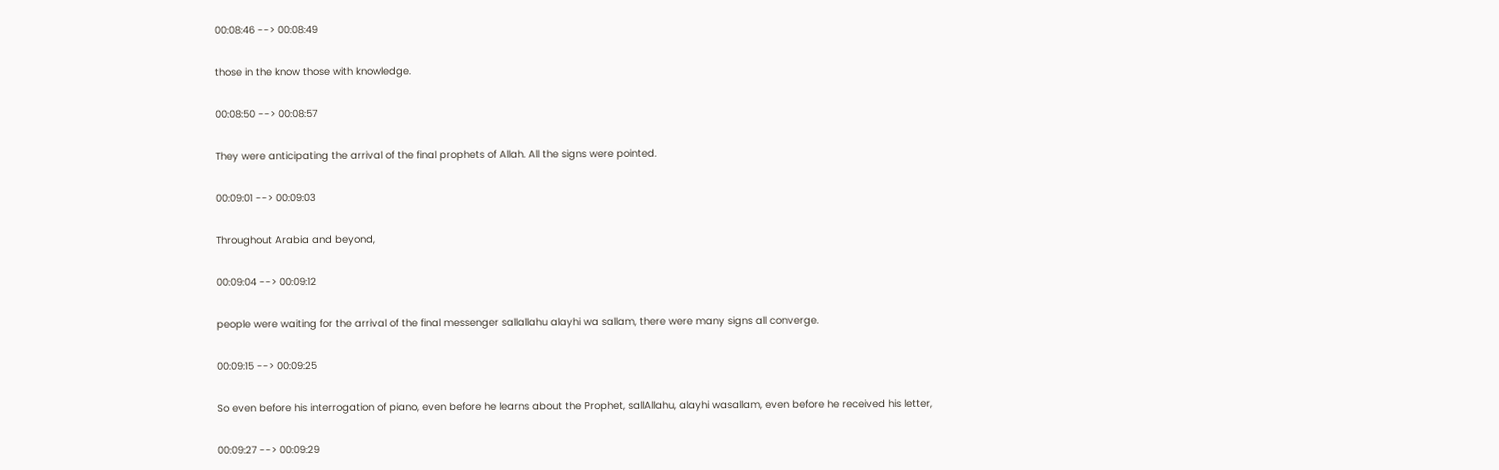00:08:46 --> 00:08:49

those in the know those with knowledge.

00:08:50 --> 00:08:57

They were anticipating the arrival of the final prophets of Allah. All the signs were pointed.

00:09:01 --> 00:09:03

Throughout Arabia and beyond,

00:09:04 --> 00:09:12

people were waiting for the arrival of the final messenger sallallahu alayhi wa sallam, there were many signs all converge.

00:09:15 --> 00:09:25

So even before his interrogation of piano, even before he learns about the Prophet, sallAllahu, alayhi wasallam, even before he received his letter,

00:09:27 --> 00:09:29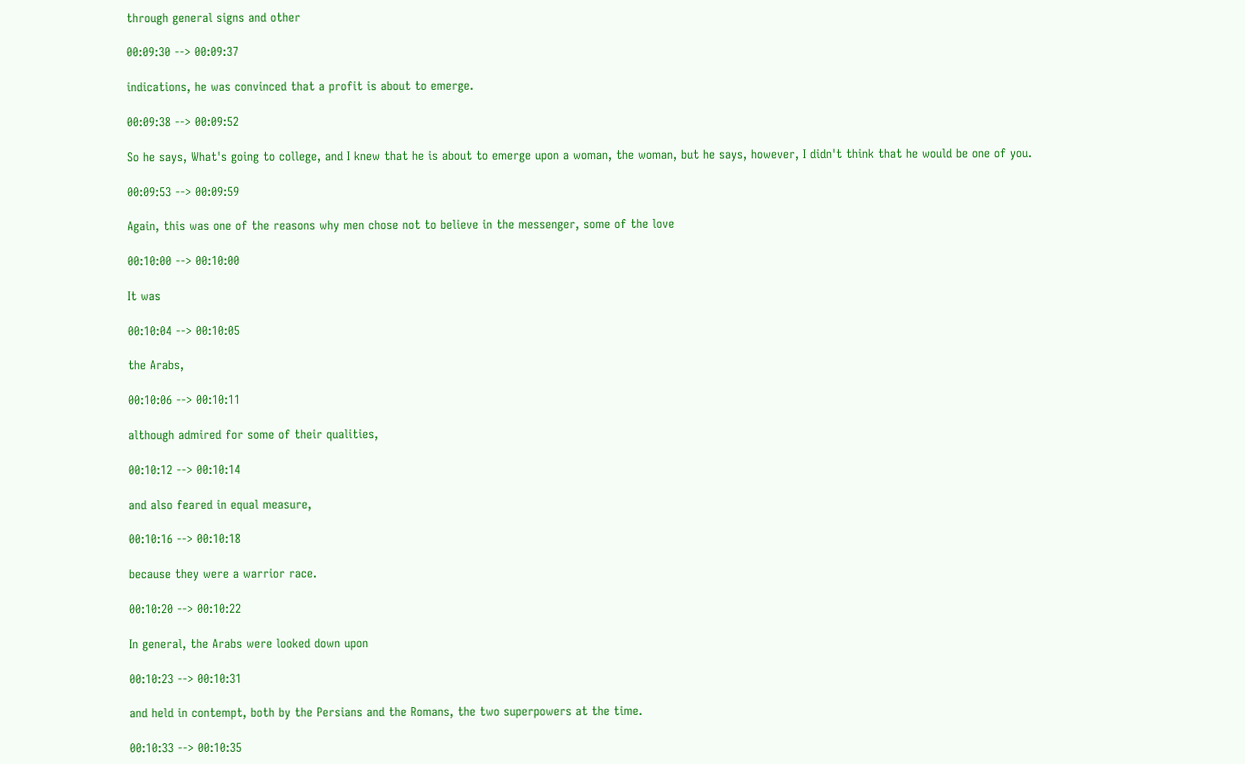through general signs and other

00:09:30 --> 00:09:37

indications, he was convinced that a profit is about to emerge.

00:09:38 --> 00:09:52

So he says, What's going to college, and I knew that he is about to emerge upon a woman, the woman, but he says, however, I didn't think that he would be one of you.

00:09:53 --> 00:09:59

Again, this was one of the reasons why men chose not to believe in the messenger, some of the love

00:10:00 --> 00:10:00

It was

00:10:04 --> 00:10:05

the Arabs,

00:10:06 --> 00:10:11

although admired for some of their qualities,

00:10:12 --> 00:10:14

and also feared in equal measure,

00:10:16 --> 00:10:18

because they were a warrior race.

00:10:20 --> 00:10:22

In general, the Arabs were looked down upon

00:10:23 --> 00:10:31

and held in contempt, both by the Persians and the Romans, the two superpowers at the time.

00:10:33 --> 00:10:35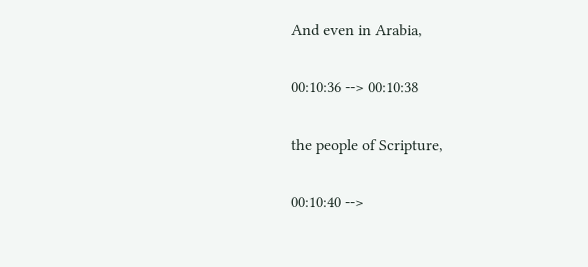And even in Arabia,

00:10:36 --> 00:10:38

the people of Scripture,

00:10:40 -->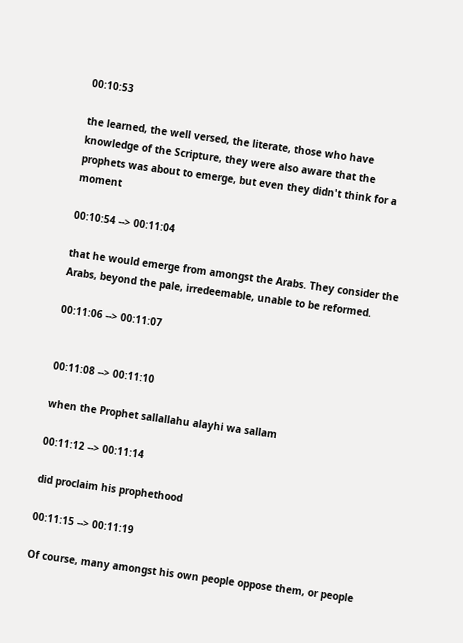00:10:53

the learned, the well versed, the literate, those who have knowledge of the Scripture, they were also aware that the prophets was about to emerge, but even they didn't think for a moment

00:10:54 --> 00:11:04

that he would emerge from amongst the Arabs. They consider the Arabs, beyond the pale, irredeemable, unable to be reformed.

00:11:06 --> 00:11:07


00:11:08 --> 00:11:10

when the Prophet sallallahu alayhi wa sallam

00:11:12 --> 00:11:14

did proclaim his prophethood

00:11:15 --> 00:11:19

Of course, many amongst his own people oppose them, or people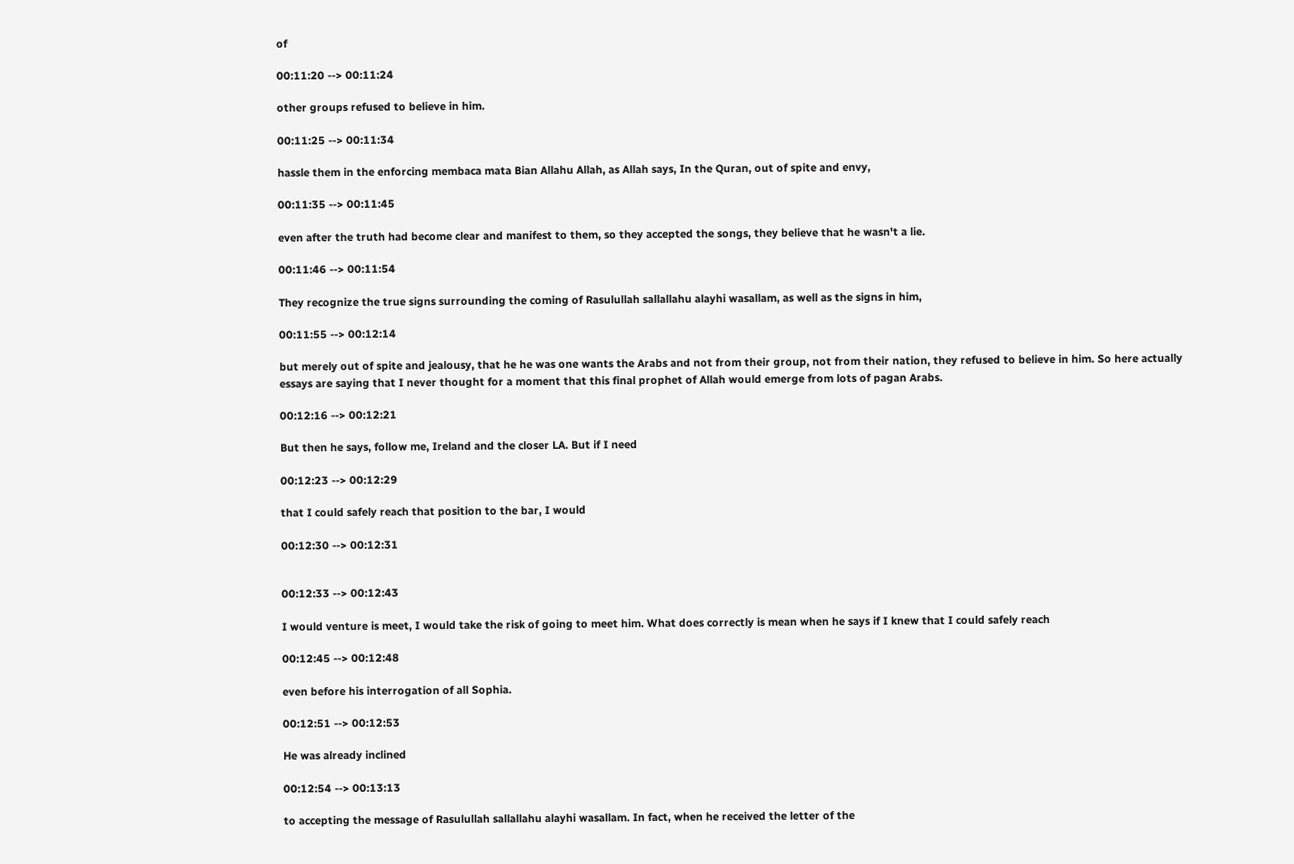of

00:11:20 --> 00:11:24

other groups refused to believe in him.

00:11:25 --> 00:11:34

hassle them in the enforcing membaca mata Bian Allahu Allah, as Allah says, In the Quran, out of spite and envy,

00:11:35 --> 00:11:45

even after the truth had become clear and manifest to them, so they accepted the songs, they believe that he wasn't a lie.

00:11:46 --> 00:11:54

They recognize the true signs surrounding the coming of Rasulullah sallallahu alayhi wasallam, as well as the signs in him,

00:11:55 --> 00:12:14

but merely out of spite and jealousy, that he he was one wants the Arabs and not from their group, not from their nation, they refused to believe in him. So here actually essays are saying that I never thought for a moment that this final prophet of Allah would emerge from lots of pagan Arabs.

00:12:16 --> 00:12:21

But then he says, follow me, Ireland and the closer LA. But if I need

00:12:23 --> 00:12:29

that I could safely reach that position to the bar, I would

00:12:30 --> 00:12:31


00:12:33 --> 00:12:43

I would venture is meet, I would take the risk of going to meet him. What does correctly is mean when he says if I knew that I could safely reach

00:12:45 --> 00:12:48

even before his interrogation of all Sophia.

00:12:51 --> 00:12:53

He was already inclined

00:12:54 --> 00:13:13

to accepting the message of Rasulullah sallallahu alayhi wasallam. In fact, when he received the letter of the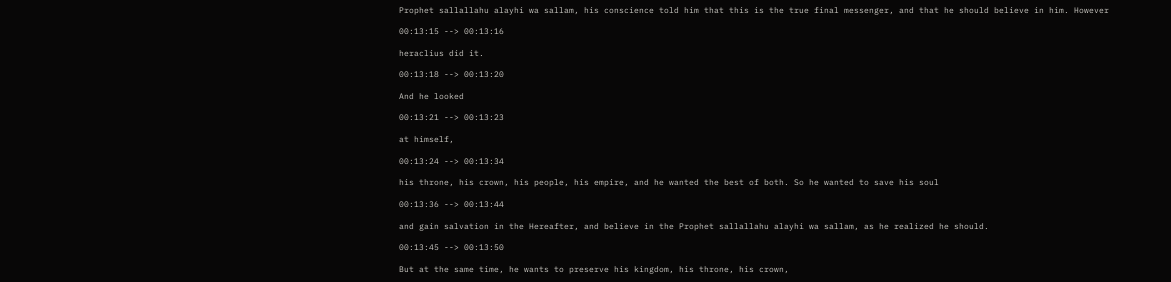Prophet sallallahu alayhi wa sallam, his conscience told him that this is the true final messenger, and that he should believe in him. However

00:13:15 --> 00:13:16

heraclius did it.

00:13:18 --> 00:13:20

And he looked

00:13:21 --> 00:13:23

at himself,

00:13:24 --> 00:13:34

his throne, his crown, his people, his empire, and he wanted the best of both. So he wanted to save his soul

00:13:36 --> 00:13:44

and gain salvation in the Hereafter, and believe in the Prophet sallallahu alayhi wa sallam, as he realized he should.

00:13:45 --> 00:13:50

But at the same time, he wants to preserve his kingdom, his throne, his crown,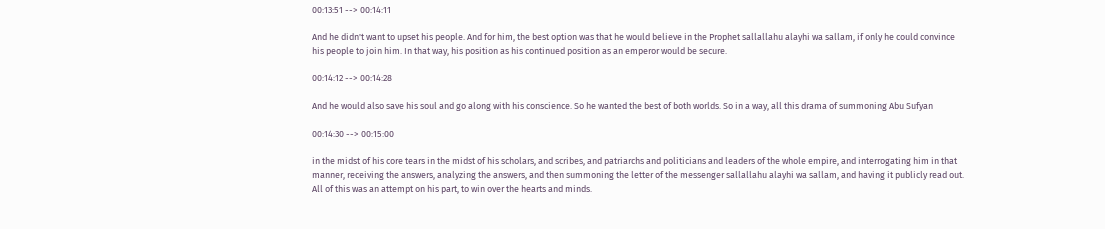00:13:51 --> 00:14:11

And he didn't want to upset his people. And for him, the best option was that he would believe in the Prophet sallallahu alayhi wa sallam, if only he could convince his people to join him. In that way, his position as his continued position as an emperor would be secure.

00:14:12 --> 00:14:28

And he would also save his soul and go along with his conscience. So he wanted the best of both worlds. So in a way, all this drama of summoning Abu Sufyan

00:14:30 --> 00:15:00

in the midst of his core tears in the midst of his scholars, and scribes, and patriarchs and politicians and leaders of the whole empire, and interrogating him in that manner, receiving the answers, analyzing the answers, and then summoning the letter of the messenger sallallahu alayhi wa sallam, and having it publicly read out. All of this was an attempt on his part, to win over the hearts and minds.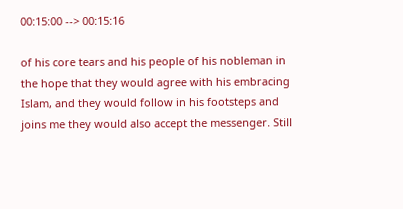00:15:00 --> 00:15:16

of his core tears and his people of his nobleman in the hope that they would agree with his embracing Islam, and they would follow in his footsteps and joins me they would also accept the messenger. Still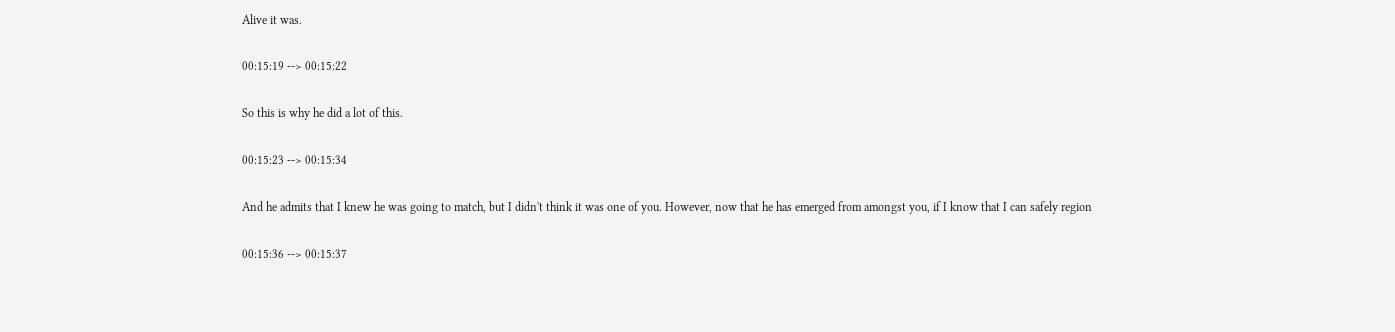Alive it was.

00:15:19 --> 00:15:22

So this is why he did a lot of this.

00:15:23 --> 00:15:34

And he admits that I knew he was going to match, but I didn't think it was one of you. However, now that he has emerged from amongst you, if I know that I can safely region

00:15:36 --> 00:15:37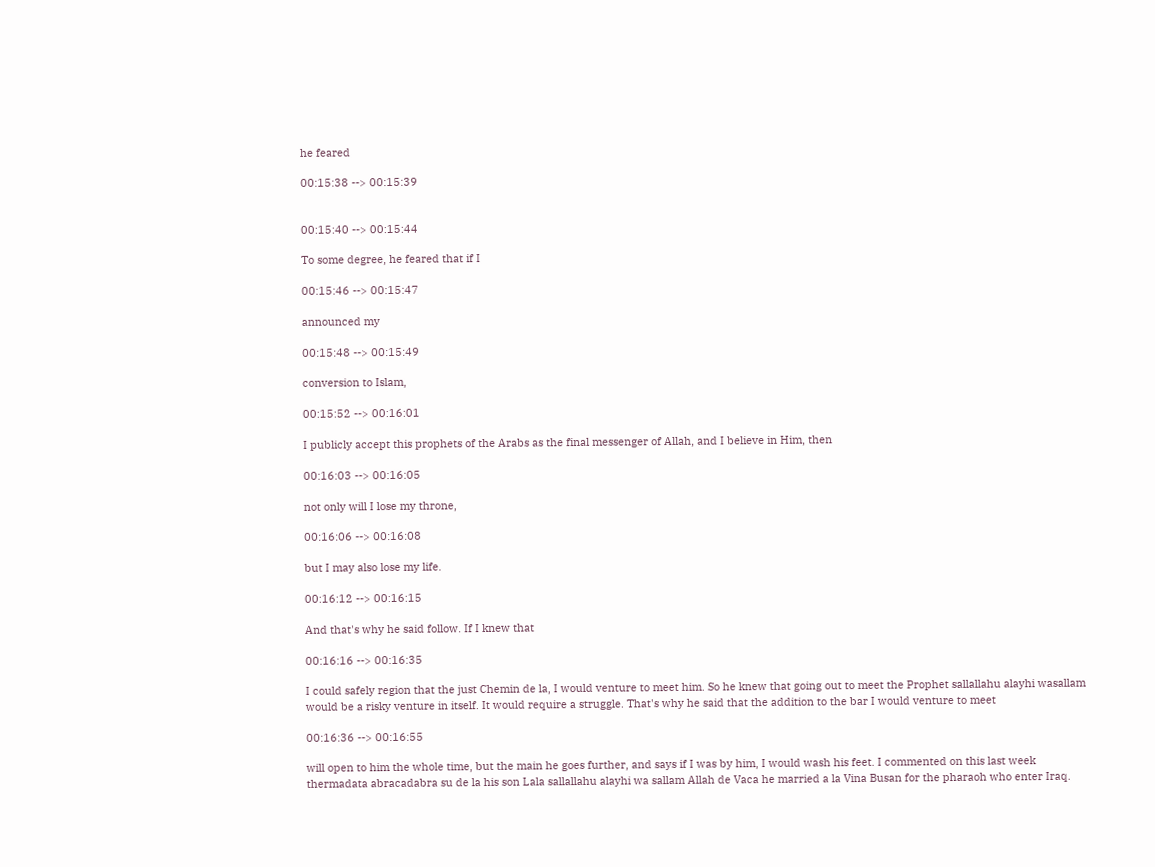he feared

00:15:38 --> 00:15:39


00:15:40 --> 00:15:44

To some degree, he feared that if I

00:15:46 --> 00:15:47

announced my

00:15:48 --> 00:15:49

conversion to Islam,

00:15:52 --> 00:16:01

I publicly accept this prophets of the Arabs as the final messenger of Allah, and I believe in Him, then

00:16:03 --> 00:16:05

not only will I lose my throne,

00:16:06 --> 00:16:08

but I may also lose my life.

00:16:12 --> 00:16:15

And that's why he said follow. If I knew that

00:16:16 --> 00:16:35

I could safely region that the just Chemin de la, I would venture to meet him. So he knew that going out to meet the Prophet sallallahu alayhi wasallam would be a risky venture in itself. It would require a struggle. That's why he said that the addition to the bar I would venture to meet

00:16:36 --> 00:16:55

will open to him the whole time, but the main he goes further, and says if I was by him, I would wash his feet. I commented on this last week thermadata abracadabra su de la his son Lala sallallahu alayhi wa sallam Allah de Vaca he married a la Vina Busan for the pharaoh who enter Iraq.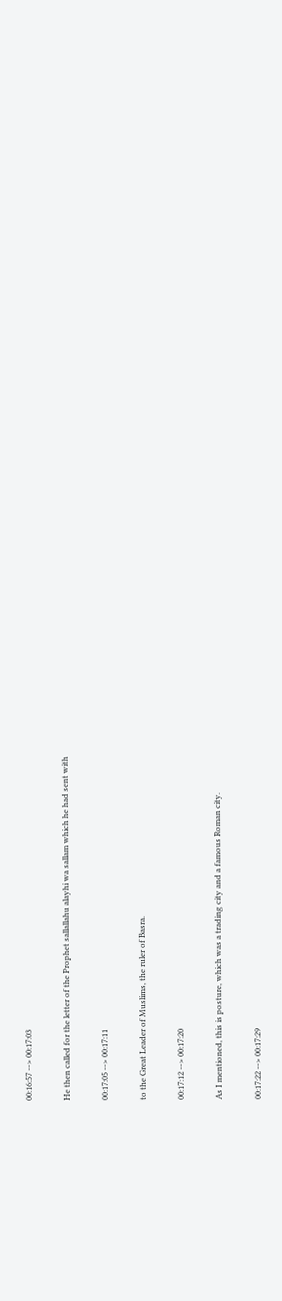00:16:57 --> 00:17:03

He then called for the letter of the Prophet sallallahu alayhi wa sallam which he had sent with

00:17:05 --> 00:17:11

to the Great Leader of Muslims, the ruler of Basra.

00:17:12 --> 00:17:20

As I mentioned, this is posture, which was a trading city and a famous Roman city.

00:17:22 --> 00:17:29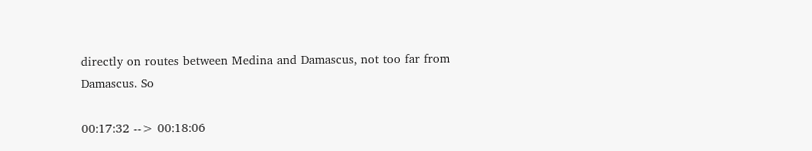directly on routes between Medina and Damascus, not too far from Damascus. So

00:17:32 --> 00:18:06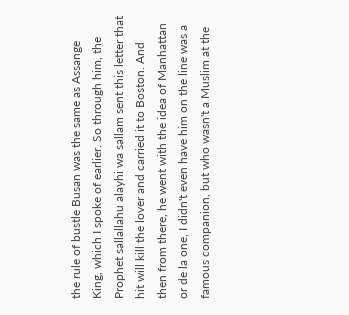the rule of bustle Busan was the same as Assange King, which I spoke of earlier. So through him, the Prophet sallallahu alayhi wa sallam sent this letter that hit will kill the lover and carried it to Boston. And then from there, he went with the idea of Manhattan or de la one, I didn't even have him on the line was a famous companion, but who wasn't a Muslim at the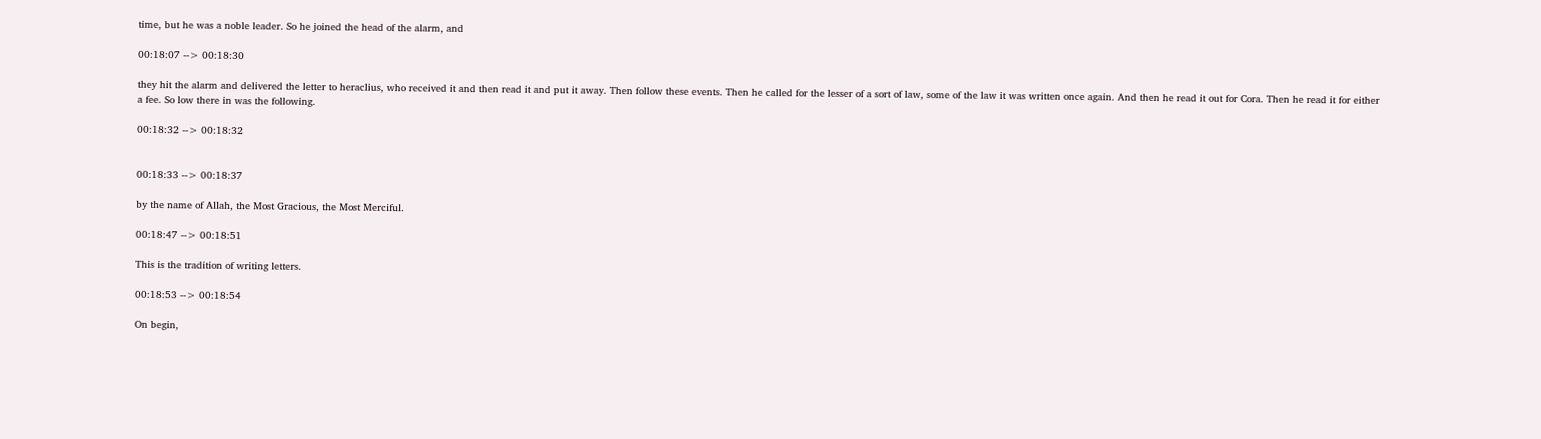time, but he was a noble leader. So he joined the head of the alarm, and

00:18:07 --> 00:18:30

they hit the alarm and delivered the letter to heraclius, who received it and then read it and put it away. Then follow these events. Then he called for the lesser of a sort of law, some of the law it was written once again. And then he read it out for Cora. Then he read it for either a fee. So low there in was the following.

00:18:32 --> 00:18:32


00:18:33 --> 00:18:37

by the name of Allah, the Most Gracious, the Most Merciful.

00:18:47 --> 00:18:51

This is the tradition of writing letters.

00:18:53 --> 00:18:54

On begin,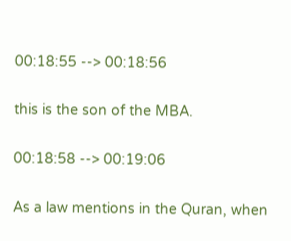00:18:55 --> 00:18:56

this is the son of the MBA.

00:18:58 --> 00:19:06

As a law mentions in the Quran, when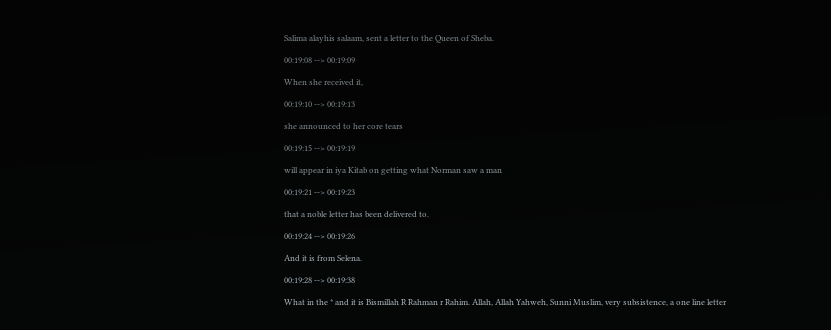Salima alayhis salaam, sent a letter to the Queen of Sheba.

00:19:08 --> 00:19:09

When she received it,

00:19:10 --> 00:19:13

she announced to her core tears

00:19:15 --> 00:19:19

will appear in iya Kitab on getting what Norman saw a man

00:19:21 --> 00:19:23

that a noble letter has been delivered to.

00:19:24 --> 00:19:26

And it is from Selena.

00:19:28 --> 00:19:38

What in the * and it is Bismillah R Rahman r Rahim. Allah, Allah Yahweh, Sunni Muslim, very subsistence, a one line letter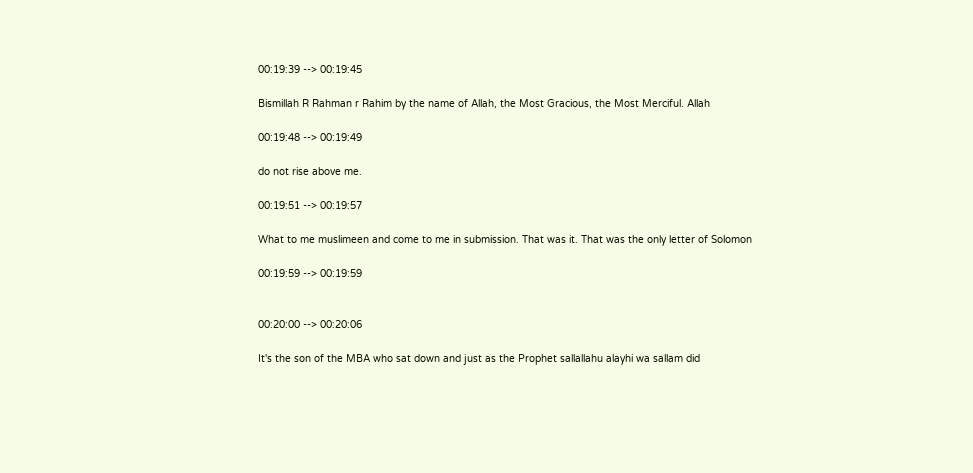00:19:39 --> 00:19:45

Bismillah R Rahman r Rahim by the name of Allah, the Most Gracious, the Most Merciful. Allah

00:19:48 --> 00:19:49

do not rise above me.

00:19:51 --> 00:19:57

What to me muslimeen and come to me in submission. That was it. That was the only letter of Solomon

00:19:59 --> 00:19:59


00:20:00 --> 00:20:06

It's the son of the MBA who sat down and just as the Prophet sallallahu alayhi wa sallam did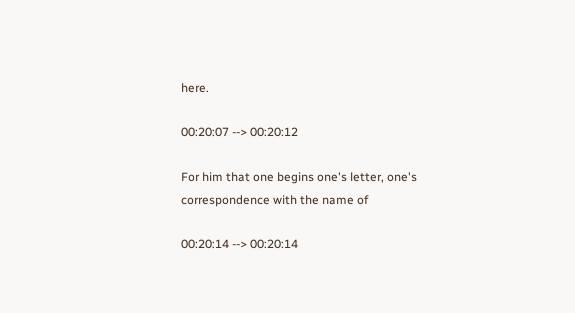here.

00:20:07 --> 00:20:12

For him that one begins one's letter, one's correspondence with the name of

00:20:14 --> 00:20:14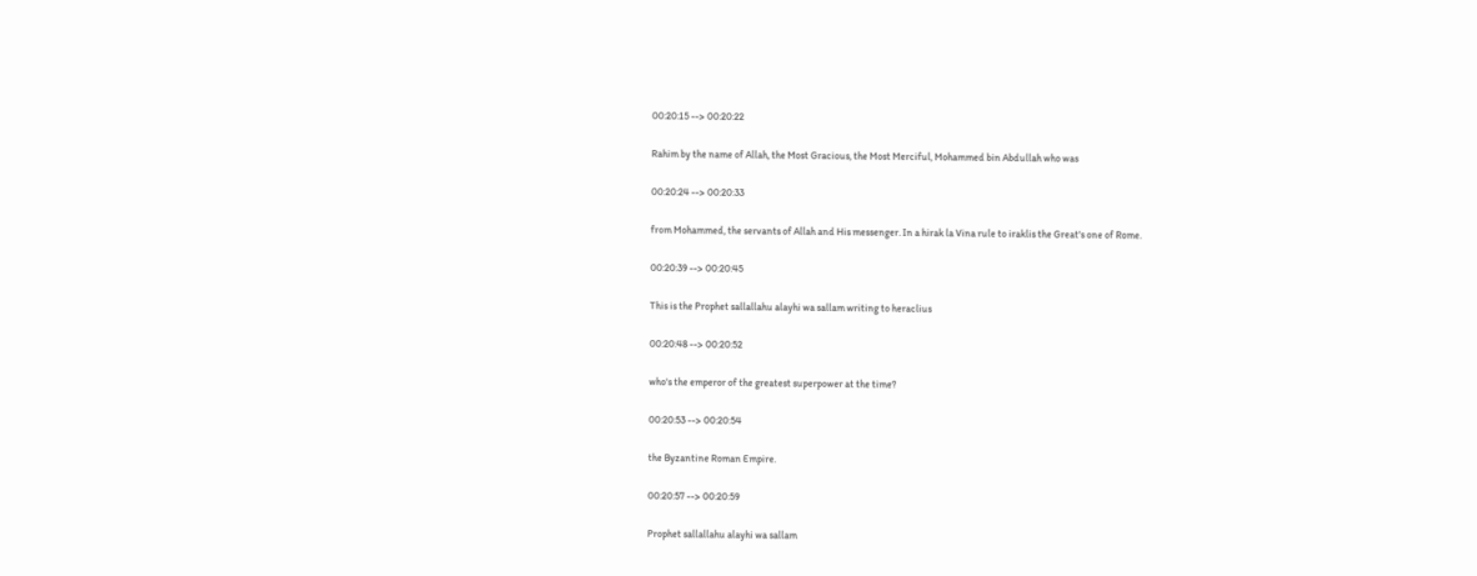00:20:15 --> 00:20:22

Rahim by the name of Allah, the Most Gracious, the Most Merciful, Mohammed bin Abdullah who was

00:20:24 --> 00:20:33

from Mohammed, the servants of Allah and His messenger. In a hirak la Vina rule to iraklis the Great's one of Rome.

00:20:39 --> 00:20:45

This is the Prophet sallallahu alayhi wa sallam writing to heraclius

00:20:48 --> 00:20:52

who's the emperor of the greatest superpower at the time?

00:20:53 --> 00:20:54

the Byzantine Roman Empire.

00:20:57 --> 00:20:59

Prophet sallallahu alayhi wa sallam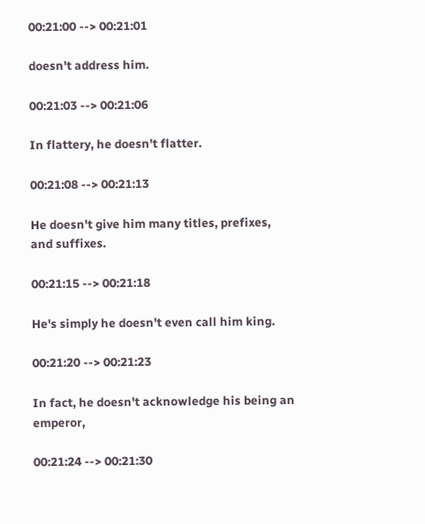00:21:00 --> 00:21:01

doesn't address him.

00:21:03 --> 00:21:06

In flattery, he doesn't flatter.

00:21:08 --> 00:21:13

He doesn't give him many titles, prefixes, and suffixes.

00:21:15 --> 00:21:18

He's simply he doesn't even call him king.

00:21:20 --> 00:21:23

In fact, he doesn't acknowledge his being an emperor,

00:21:24 --> 00:21:30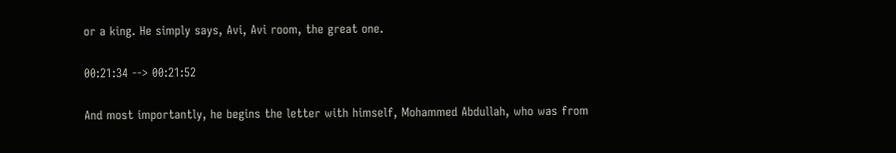or a king. He simply says, Avi, Avi room, the great one.

00:21:34 --> 00:21:52

And most importantly, he begins the letter with himself, Mohammed Abdullah, who was from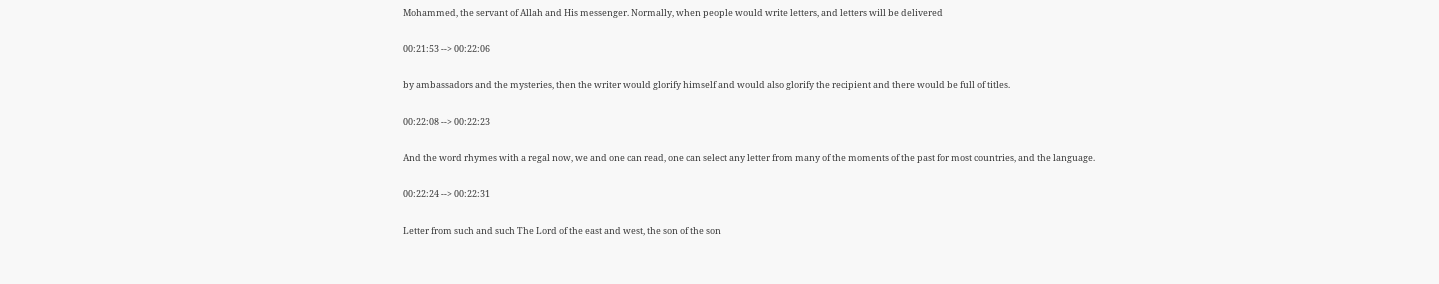Mohammed, the servant of Allah and His messenger. Normally, when people would write letters, and letters will be delivered

00:21:53 --> 00:22:06

by ambassadors and the mysteries, then the writer would glorify himself and would also glorify the recipient and there would be full of titles.

00:22:08 --> 00:22:23

And the word rhymes with a regal now, we and one can read, one can select any letter from many of the moments of the past for most countries, and the language.

00:22:24 --> 00:22:31

Letter from such and such The Lord of the east and west, the son of the son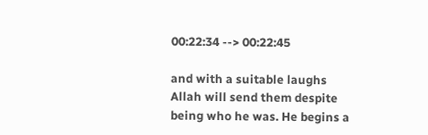00:22:34 --> 00:22:45

and with a suitable laughs Allah will send them despite being who he was. He begins a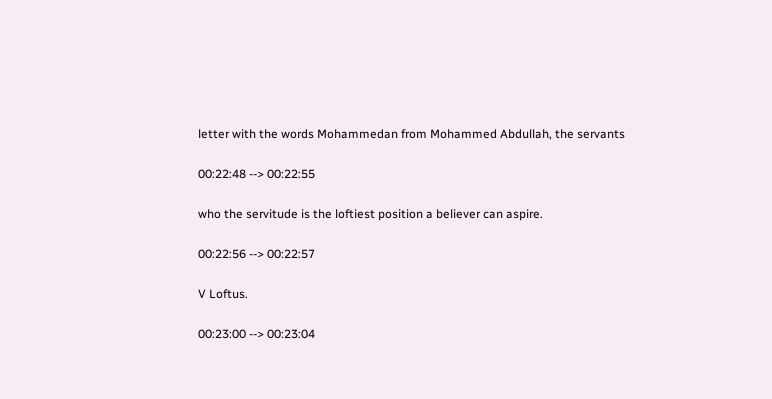letter with the words Mohammedan from Mohammed Abdullah, the servants

00:22:48 --> 00:22:55

who the servitude is the loftiest position a believer can aspire.

00:22:56 --> 00:22:57

V Loftus.

00:23:00 --> 00:23:04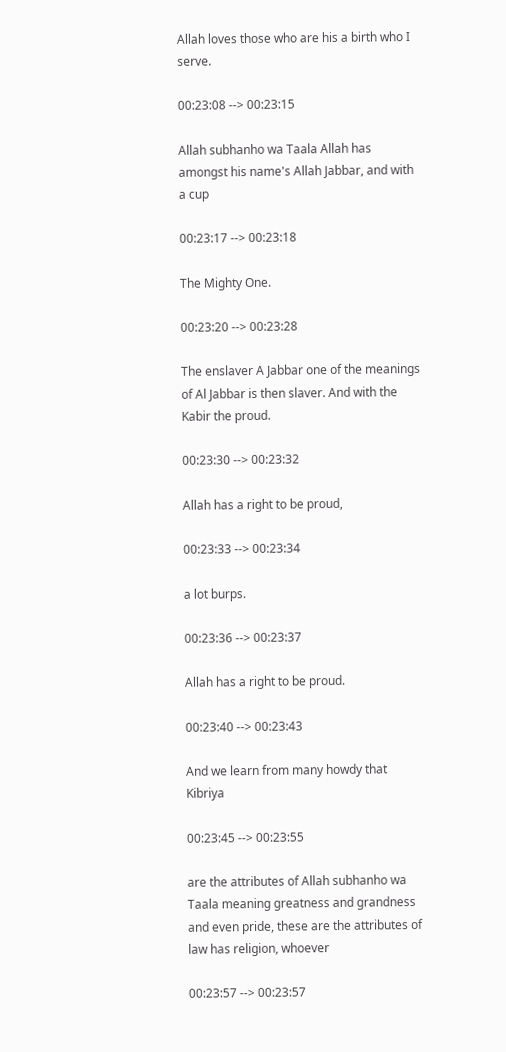Allah loves those who are his a birth who I serve.

00:23:08 --> 00:23:15

Allah subhanho wa Taala Allah has amongst his name's Allah Jabbar, and with a cup

00:23:17 --> 00:23:18

The Mighty One.

00:23:20 --> 00:23:28

The enslaver A Jabbar one of the meanings of Al Jabbar is then slaver. And with the Kabir the proud.

00:23:30 --> 00:23:32

Allah has a right to be proud,

00:23:33 --> 00:23:34

a lot burps.

00:23:36 --> 00:23:37

Allah has a right to be proud.

00:23:40 --> 00:23:43

And we learn from many howdy that Kibriya

00:23:45 --> 00:23:55

are the attributes of Allah subhanho wa Taala meaning greatness and grandness and even pride, these are the attributes of law has religion, whoever

00:23:57 --> 00:23:57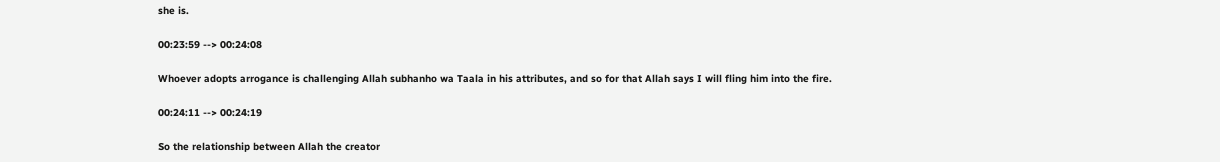she is.

00:23:59 --> 00:24:08

Whoever adopts arrogance is challenging Allah subhanho wa Taala in his attributes, and so for that Allah says I will fling him into the fire.

00:24:11 --> 00:24:19

So the relationship between Allah the creator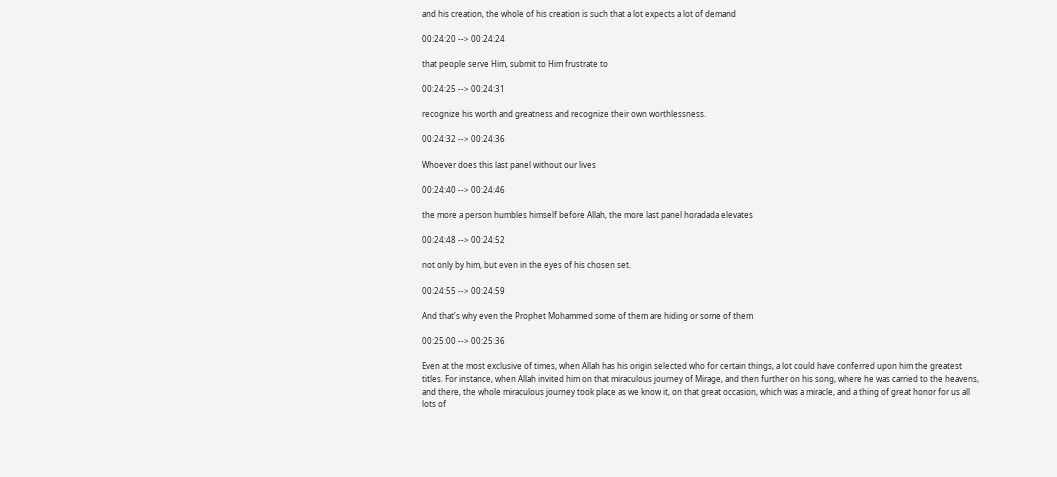and his creation, the whole of his creation is such that a lot expects a lot of demand

00:24:20 --> 00:24:24

that people serve Him, submit to Him frustrate to

00:24:25 --> 00:24:31

recognize his worth and greatness and recognize their own worthlessness.

00:24:32 --> 00:24:36

Whoever does this last panel without our lives

00:24:40 --> 00:24:46

the more a person humbles himself before Allah, the more last panel horadada elevates

00:24:48 --> 00:24:52

not only by him, but even in the eyes of his chosen set.

00:24:55 --> 00:24:59

And that's why even the Prophet Mohammed some of them are hiding or some of them

00:25:00 --> 00:25:36

Even at the most exclusive of times, when Allah has his origin selected who for certain things, a lot could have conferred upon him the greatest titles. For instance, when Allah invited him on that miraculous journey of Mirage, and then further on his song, where he was carried to the heavens, and there, the whole miraculous journey took place as we know it, on that great occasion, which was a miracle, and a thing of great honor for us all lots of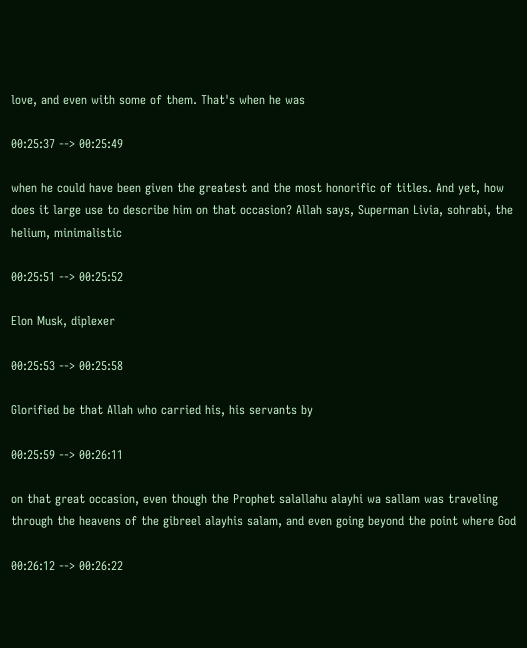love, and even with some of them. That's when he was

00:25:37 --> 00:25:49

when he could have been given the greatest and the most honorific of titles. And yet, how does it large use to describe him on that occasion? Allah says, Superman Livia, sohrabi, the helium, minimalistic

00:25:51 --> 00:25:52

Elon Musk, diplexer

00:25:53 --> 00:25:58

Glorified be that Allah who carried his, his servants by

00:25:59 --> 00:26:11

on that great occasion, even though the Prophet salallahu alayhi wa sallam was traveling through the heavens of the gibreel alayhis salam, and even going beyond the point where God

00:26:12 --> 00:26:22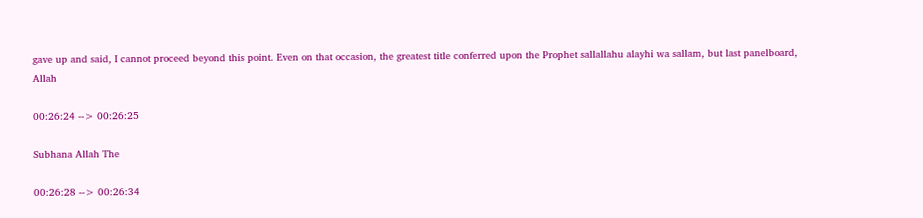gave up and said, I cannot proceed beyond this point. Even on that occasion, the greatest title conferred upon the Prophet sallallahu alayhi wa sallam, but last panelboard, Allah

00:26:24 --> 00:26:25

Subhana Allah The

00:26:28 --> 00:26:34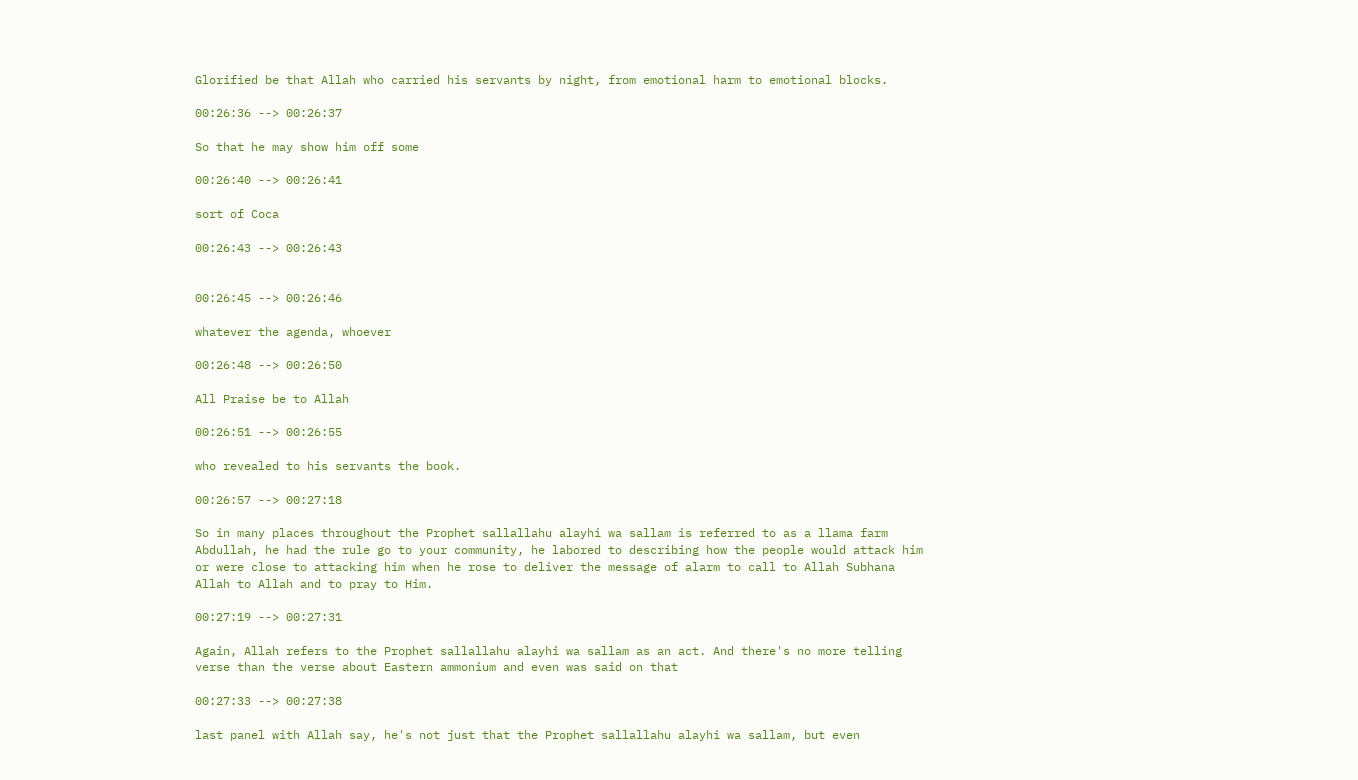Glorified be that Allah who carried his servants by night, from emotional harm to emotional blocks.

00:26:36 --> 00:26:37

So that he may show him off some

00:26:40 --> 00:26:41

sort of Coca

00:26:43 --> 00:26:43


00:26:45 --> 00:26:46

whatever the agenda, whoever

00:26:48 --> 00:26:50

All Praise be to Allah

00:26:51 --> 00:26:55

who revealed to his servants the book.

00:26:57 --> 00:27:18

So in many places throughout the Prophet sallallahu alayhi wa sallam is referred to as a llama farm Abdullah, he had the rule go to your community, he labored to describing how the people would attack him or were close to attacking him when he rose to deliver the message of alarm to call to Allah Subhana Allah to Allah and to pray to Him.

00:27:19 --> 00:27:31

Again, Allah refers to the Prophet sallallahu alayhi wa sallam as an act. And there's no more telling verse than the verse about Eastern ammonium and even was said on that

00:27:33 --> 00:27:38

last panel with Allah say, he's not just that the Prophet sallallahu alayhi wa sallam, but even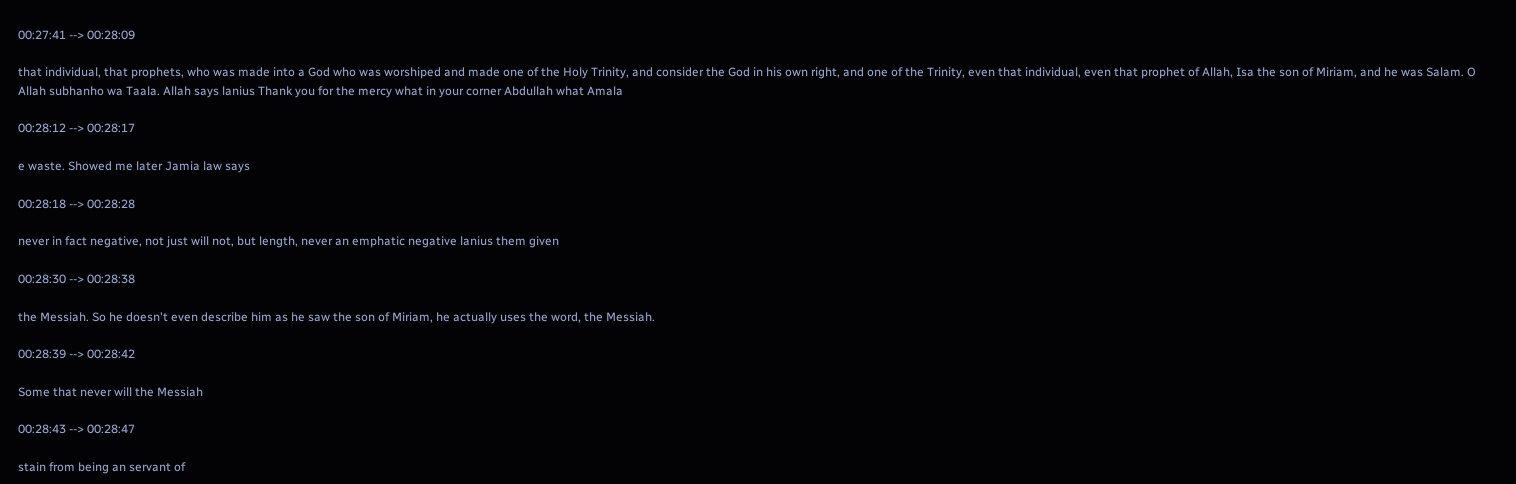00:27:41 --> 00:28:09

that individual, that prophets, who was made into a God who was worshiped and made one of the Holy Trinity, and consider the God in his own right, and one of the Trinity, even that individual, even that prophet of Allah, Isa the son of Miriam, and he was Salam. O Allah subhanho wa Taala. Allah says lanius Thank you for the mercy what in your corner Abdullah what Amala

00:28:12 --> 00:28:17

e waste. Showed me later Jamia law says

00:28:18 --> 00:28:28

never in fact negative, not just will not, but length, never an emphatic negative lanius them given

00:28:30 --> 00:28:38

the Messiah. So he doesn't even describe him as he saw the son of Miriam, he actually uses the word, the Messiah.

00:28:39 --> 00:28:42

Some that never will the Messiah

00:28:43 --> 00:28:47

stain from being an servant of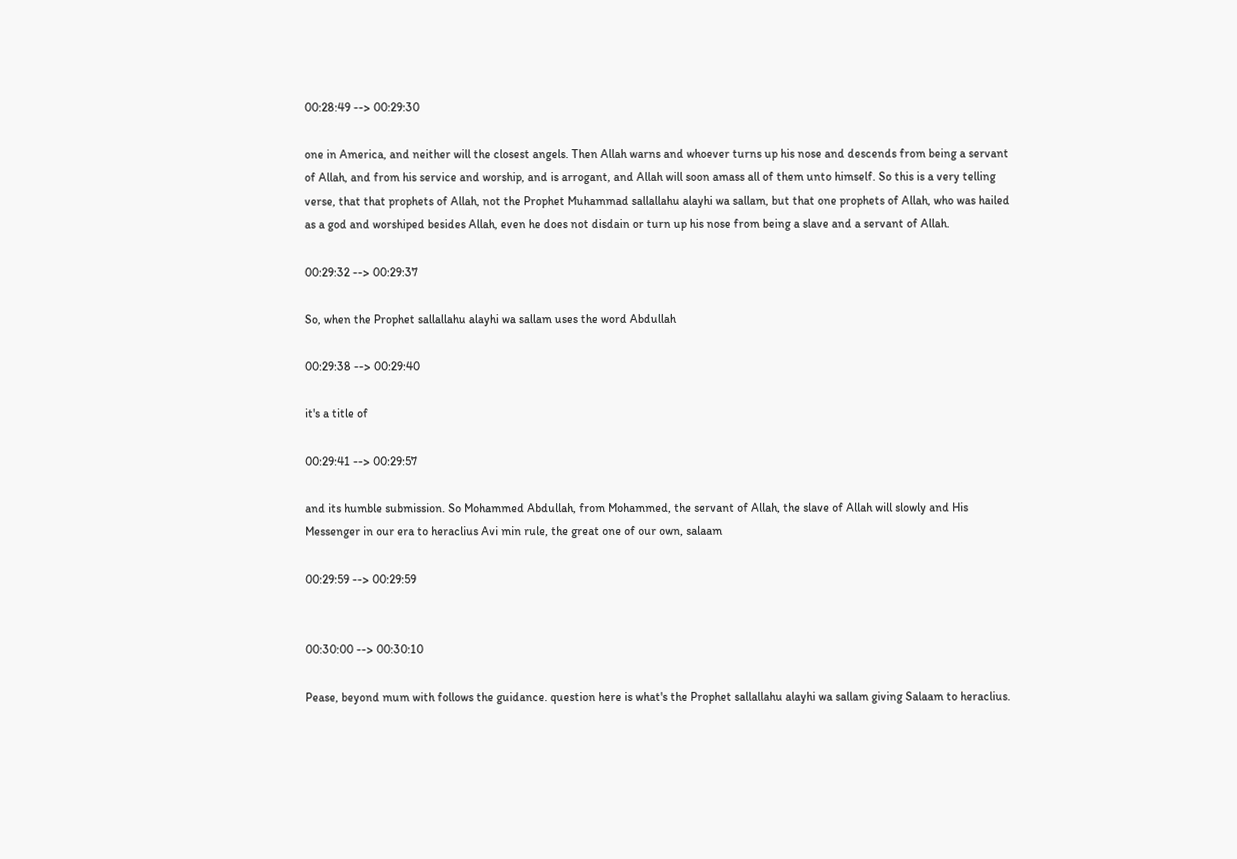00:28:49 --> 00:29:30

one in America, and neither will the closest angels. Then Allah warns and whoever turns up his nose and descends from being a servant of Allah, and from his service and worship, and is arrogant, and Allah will soon amass all of them unto himself. So this is a very telling verse, that that prophets of Allah, not the Prophet Muhammad sallallahu alayhi wa sallam, but that one prophets of Allah, who was hailed as a god and worshiped besides Allah, even he does not disdain or turn up his nose from being a slave and a servant of Allah.

00:29:32 --> 00:29:37

So, when the Prophet sallallahu alayhi wa sallam uses the word Abdullah

00:29:38 --> 00:29:40

it's a title of

00:29:41 --> 00:29:57

and its humble submission. So Mohammed Abdullah, from Mohammed, the servant of Allah, the slave of Allah will slowly and His Messenger in our era to heraclius Avi min rule, the great one of our own, salaam

00:29:59 --> 00:29:59


00:30:00 --> 00:30:10

Pease, beyond mum with follows the guidance. question here is what's the Prophet sallallahu alayhi wa sallam giving Salaam to heraclius.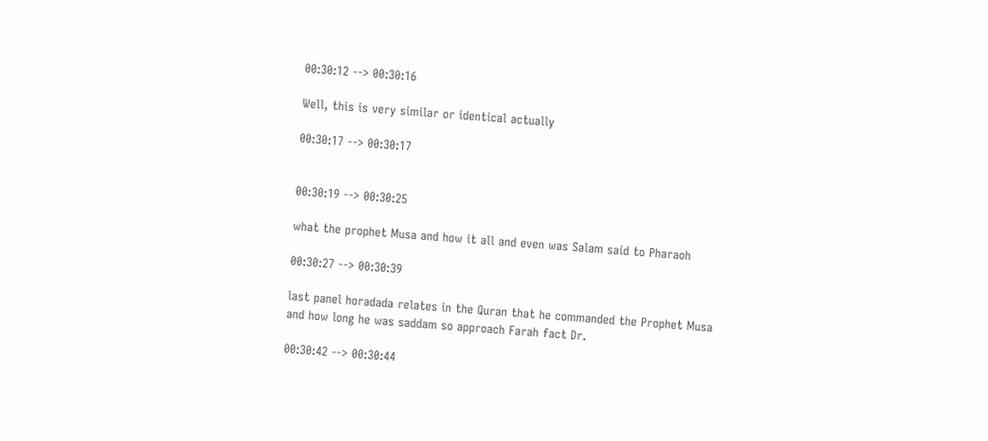00:30:12 --> 00:30:16

Well, this is very similar or identical actually

00:30:17 --> 00:30:17


00:30:19 --> 00:30:25

what the prophet Musa and how it all and even was Salam said to Pharaoh

00:30:27 --> 00:30:39

last panel horadada relates in the Quran that he commanded the Prophet Musa and how long he was saddam so approach Farah fact Dr.

00:30:42 --> 00:30:44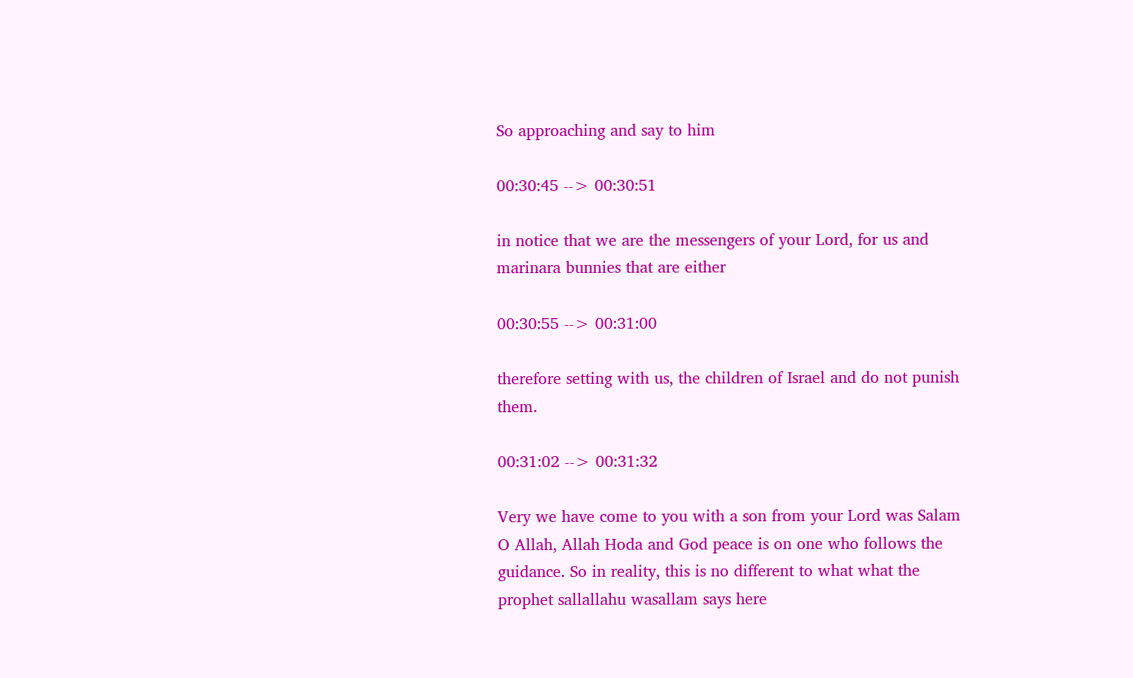So approaching and say to him

00:30:45 --> 00:30:51

in notice that we are the messengers of your Lord, for us and marinara bunnies that are either

00:30:55 --> 00:31:00

therefore setting with us, the children of Israel and do not punish them.

00:31:02 --> 00:31:32

Very we have come to you with a son from your Lord was Salam O Allah, Allah Hoda and God peace is on one who follows the guidance. So in reality, this is no different to what what the prophet sallallahu wasallam says here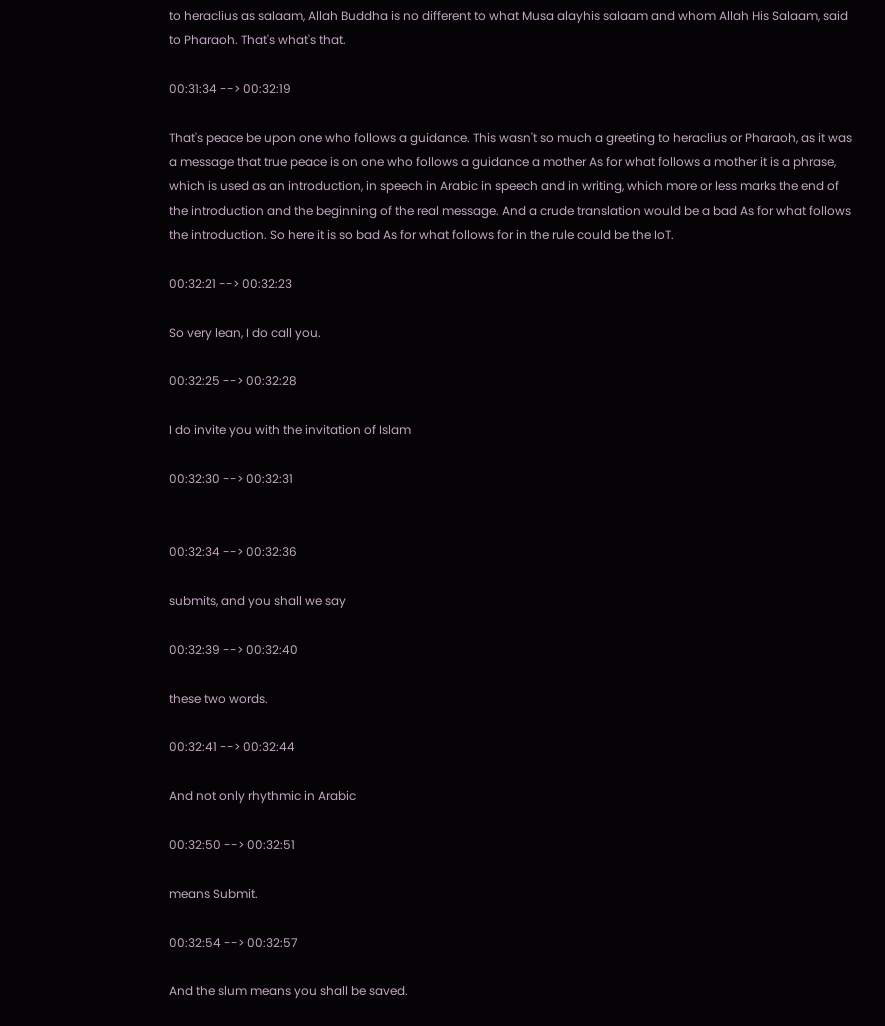to heraclius as salaam, Allah Buddha is no different to what Musa alayhis salaam and whom Allah His Salaam, said to Pharaoh. That's what's that.

00:31:34 --> 00:32:19

That's peace be upon one who follows a guidance. This wasn't so much a greeting to heraclius or Pharaoh, as it was a message that true peace is on one who follows a guidance a mother As for what follows a mother it is a phrase, which is used as an introduction, in speech in Arabic in speech and in writing, which more or less marks the end of the introduction and the beginning of the real message. And a crude translation would be a bad As for what follows the introduction. So here it is so bad As for what follows for in the rule could be the IoT.

00:32:21 --> 00:32:23

So very lean, I do call you.

00:32:25 --> 00:32:28

I do invite you with the invitation of Islam

00:32:30 --> 00:32:31


00:32:34 --> 00:32:36

submits, and you shall we say

00:32:39 --> 00:32:40

these two words.

00:32:41 --> 00:32:44

And not only rhythmic in Arabic

00:32:50 --> 00:32:51

means Submit.

00:32:54 --> 00:32:57

And the slum means you shall be saved.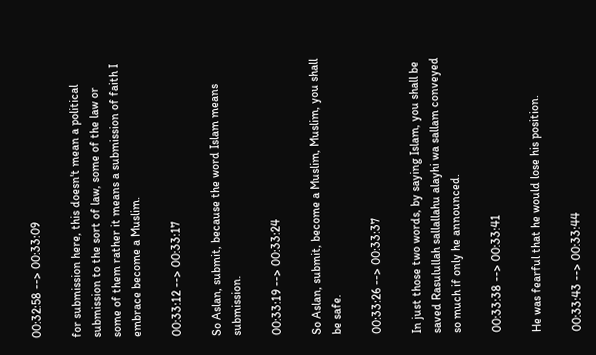00:32:58 --> 00:33:09

for submission here, this doesn't mean a political submission to the sort of law, some of the law or some of them rather it means a submission of faith I embrace become a Muslim.

00:33:12 --> 00:33:17

So Aslan, submit, because the word Islam means submission.

00:33:19 --> 00:33:24

So Aslan, submit, become a Muslim, Muslim, you shall be safe.

00:33:26 --> 00:33:37

In just those two words, by saying Islam, you shall be saved Rasulullah sallallahu alayhi wa sallam conveyed so much if only he announced.

00:33:38 --> 00:33:41

He was fearful that he would lose his position.

00:33:43 --> 00:33:44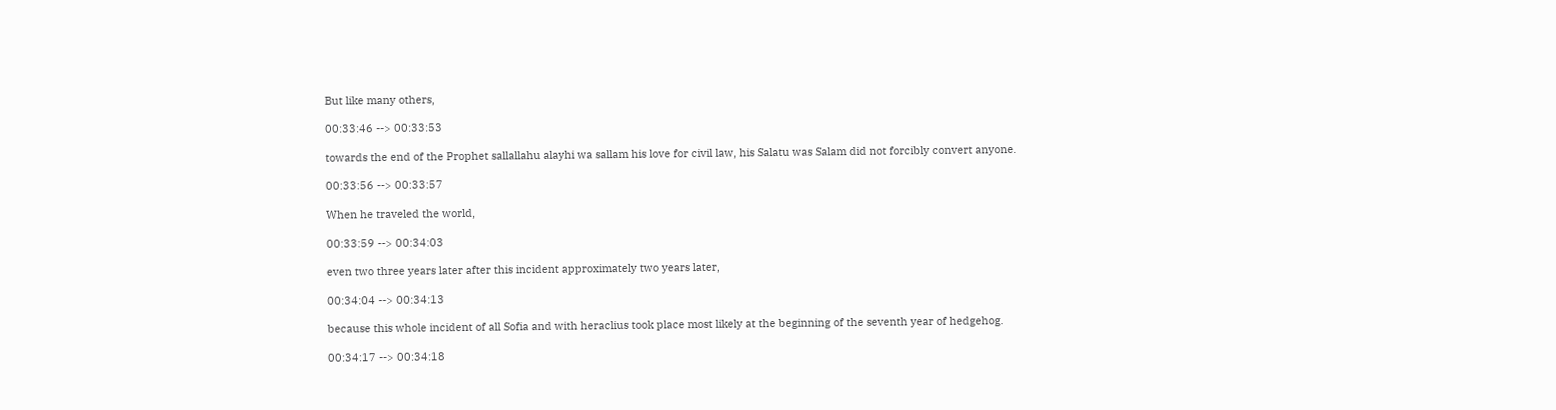But like many others,

00:33:46 --> 00:33:53

towards the end of the Prophet sallallahu alayhi wa sallam his love for civil law, his Salatu was Salam did not forcibly convert anyone.

00:33:56 --> 00:33:57

When he traveled the world,

00:33:59 --> 00:34:03

even two three years later after this incident approximately two years later,

00:34:04 --> 00:34:13

because this whole incident of all Sofia and with heraclius took place most likely at the beginning of the seventh year of hedgehog.

00:34:17 --> 00:34:18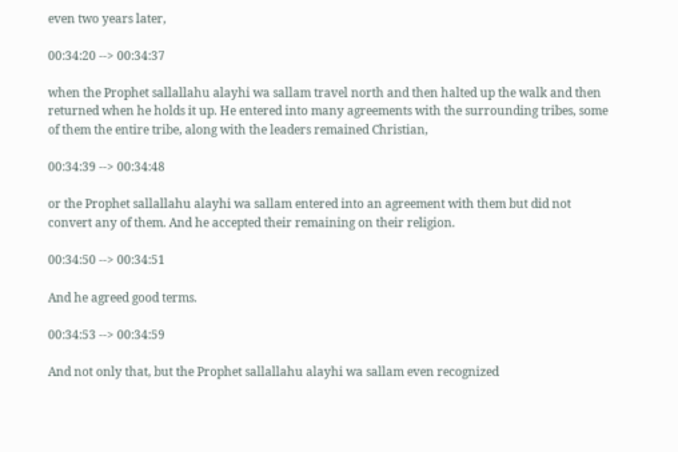even two years later,

00:34:20 --> 00:34:37

when the Prophet sallallahu alayhi wa sallam travel north and then halted up the walk and then returned when he holds it up. He entered into many agreements with the surrounding tribes, some of them the entire tribe, along with the leaders remained Christian,

00:34:39 --> 00:34:48

or the Prophet sallallahu alayhi wa sallam entered into an agreement with them but did not convert any of them. And he accepted their remaining on their religion.

00:34:50 --> 00:34:51

And he agreed good terms.

00:34:53 --> 00:34:59

And not only that, but the Prophet sallallahu alayhi wa sallam even recognized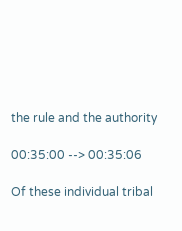the rule and the authority

00:35:00 --> 00:35:06

Of these individual tribal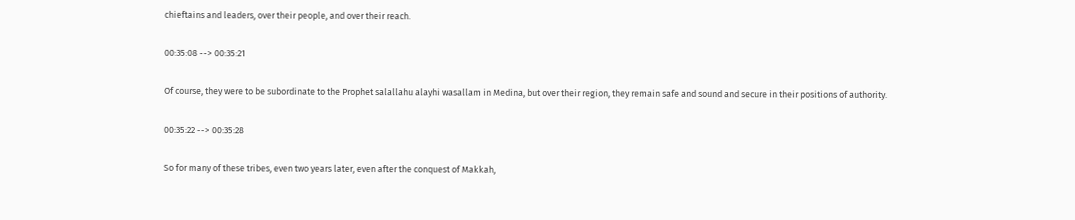chieftains and leaders, over their people, and over their reach.

00:35:08 --> 00:35:21

Of course, they were to be subordinate to the Prophet salallahu alayhi wasallam in Medina, but over their region, they remain safe and sound and secure in their positions of authority.

00:35:22 --> 00:35:28

So for many of these tribes, even two years later, even after the conquest of Makkah,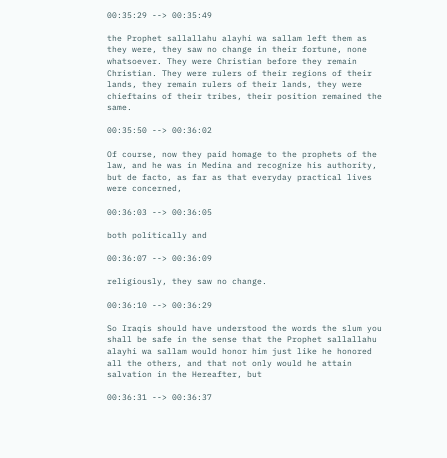00:35:29 --> 00:35:49

the Prophet sallallahu alayhi wa sallam left them as they were, they saw no change in their fortune, none whatsoever. They were Christian before they remain Christian. They were rulers of their regions of their lands, they remain rulers of their lands, they were chieftains of their tribes, their position remained the same.

00:35:50 --> 00:36:02

Of course, now they paid homage to the prophets of the law, and he was in Medina and recognize his authority, but de facto, as far as that everyday practical lives were concerned,

00:36:03 --> 00:36:05

both politically and

00:36:07 --> 00:36:09

religiously, they saw no change.

00:36:10 --> 00:36:29

So Iraqis should have understood the words the slum you shall be safe in the sense that the Prophet sallallahu alayhi wa sallam would honor him just like he honored all the others, and that not only would he attain salvation in the Hereafter, but

00:36:31 --> 00:36:37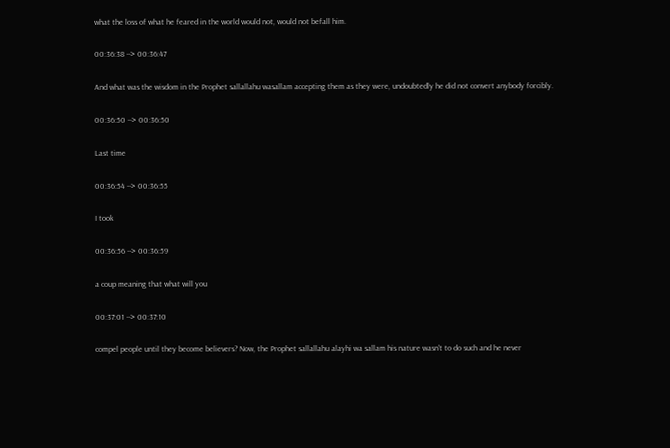what the loss of what he feared in the world would not, would not befall him.

00:36:38 --> 00:36:47

And what was the wisdom in the Prophet sallallahu wasallam accepting them as they were, undoubtedly he did not convert anybody forcibly.

00:36:50 --> 00:36:50

Last time

00:36:54 --> 00:36:55

I took

00:36:56 --> 00:36:59

a coup meaning that what will you

00:37:01 --> 00:37:10

compel people until they become believers? Now, the Prophet sallallahu alayhi wa sallam his nature wasn't to do such and he never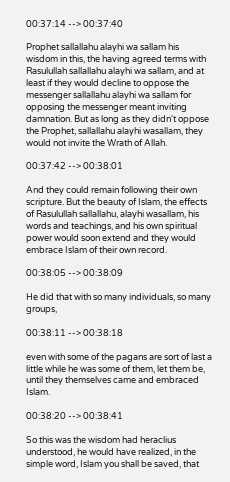00:37:14 --> 00:37:40

Prophet sallallahu alayhi wa sallam his wisdom in this, the having agreed terms with Rasulullah sallallahu alayhi wa sallam, and at least if they would decline to oppose the messenger sallallahu alayhi wa sallam for opposing the messenger meant inviting damnation. But as long as they didn't oppose the Prophet, sallallahu alayhi wasallam, they would not invite the Wrath of Allah.

00:37:42 --> 00:38:01

And they could remain following their own scripture. But the beauty of Islam, the effects of Rasulullah sallallahu, alayhi wasallam, his words and teachings, and his own spiritual power would soon extend and they would embrace Islam of their own record.

00:38:05 --> 00:38:09

He did that with so many individuals, so many groups,

00:38:11 --> 00:38:18

even with some of the pagans are sort of last a little while he was some of them, let them be, until they themselves came and embraced Islam.

00:38:20 --> 00:38:41

So this was the wisdom had heraclius understood, he would have realized, in the simple word, Islam you shall be saved, that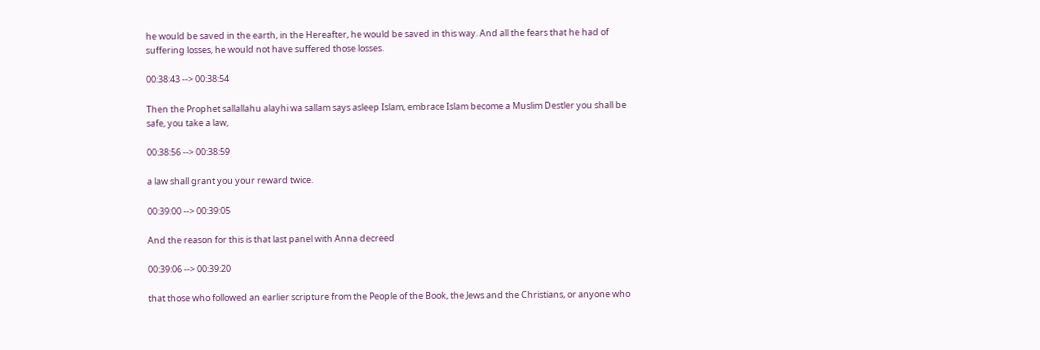he would be saved in the earth, in the Hereafter, he would be saved in this way. And all the fears that he had of suffering losses, he would not have suffered those losses.

00:38:43 --> 00:38:54

Then the Prophet sallallahu alayhi wa sallam says asleep Islam, embrace Islam become a Muslim Destler you shall be safe, you take a law,

00:38:56 --> 00:38:59

a law shall grant you your reward twice.

00:39:00 --> 00:39:05

And the reason for this is that last panel with Anna decreed

00:39:06 --> 00:39:20

that those who followed an earlier scripture from the People of the Book, the Jews and the Christians, or anyone who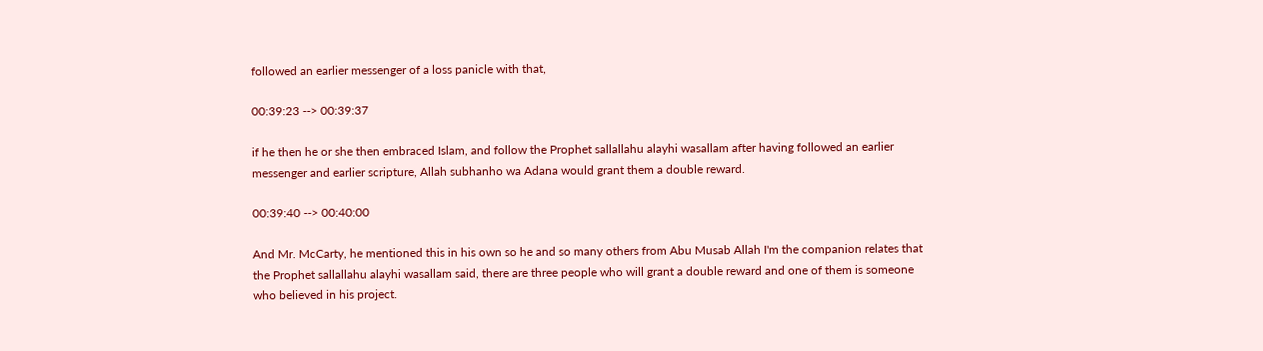followed an earlier messenger of a loss panicle with that,

00:39:23 --> 00:39:37

if he then he or she then embraced Islam, and follow the Prophet sallallahu alayhi wasallam after having followed an earlier messenger and earlier scripture, Allah subhanho wa Adana would grant them a double reward.

00:39:40 --> 00:40:00

And Mr. McCarty, he mentioned this in his own so he and so many others from Abu Musab Allah I'm the companion relates that the Prophet sallallahu alayhi wasallam said, there are three people who will grant a double reward and one of them is someone who believed in his project.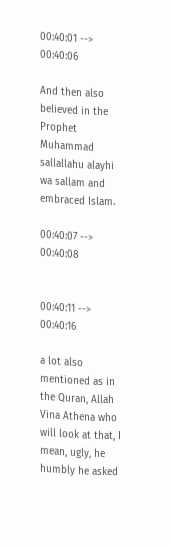00:40:01 --> 00:40:06

And then also believed in the Prophet Muhammad sallallahu alayhi wa sallam and embraced Islam.

00:40:07 --> 00:40:08


00:40:11 --> 00:40:16

a lot also mentioned as in the Quran, Allah Vina Athena who will look at that, I mean, ugly, he humbly he asked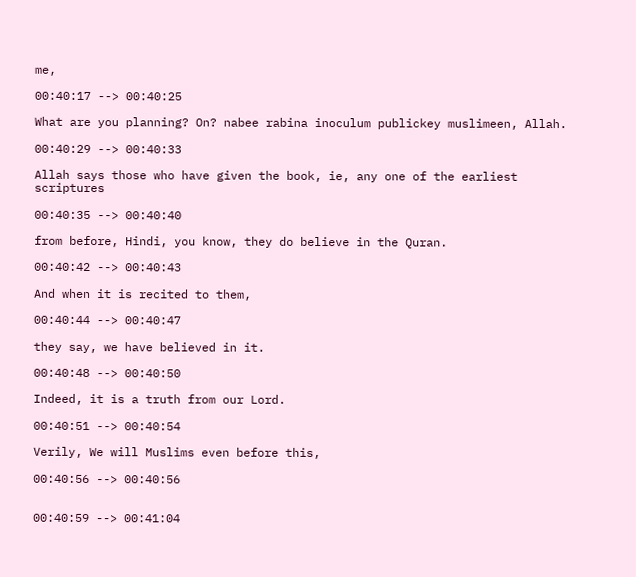me,

00:40:17 --> 00:40:25

What are you planning? On? nabee rabina inoculum publickey muslimeen, Allah.

00:40:29 --> 00:40:33

Allah says those who have given the book, ie, any one of the earliest scriptures

00:40:35 --> 00:40:40

from before, Hindi, you know, they do believe in the Quran.

00:40:42 --> 00:40:43

And when it is recited to them,

00:40:44 --> 00:40:47

they say, we have believed in it.

00:40:48 --> 00:40:50

Indeed, it is a truth from our Lord.

00:40:51 --> 00:40:54

Verily, We will Muslims even before this,

00:40:56 --> 00:40:56


00:40:59 --> 00:41:04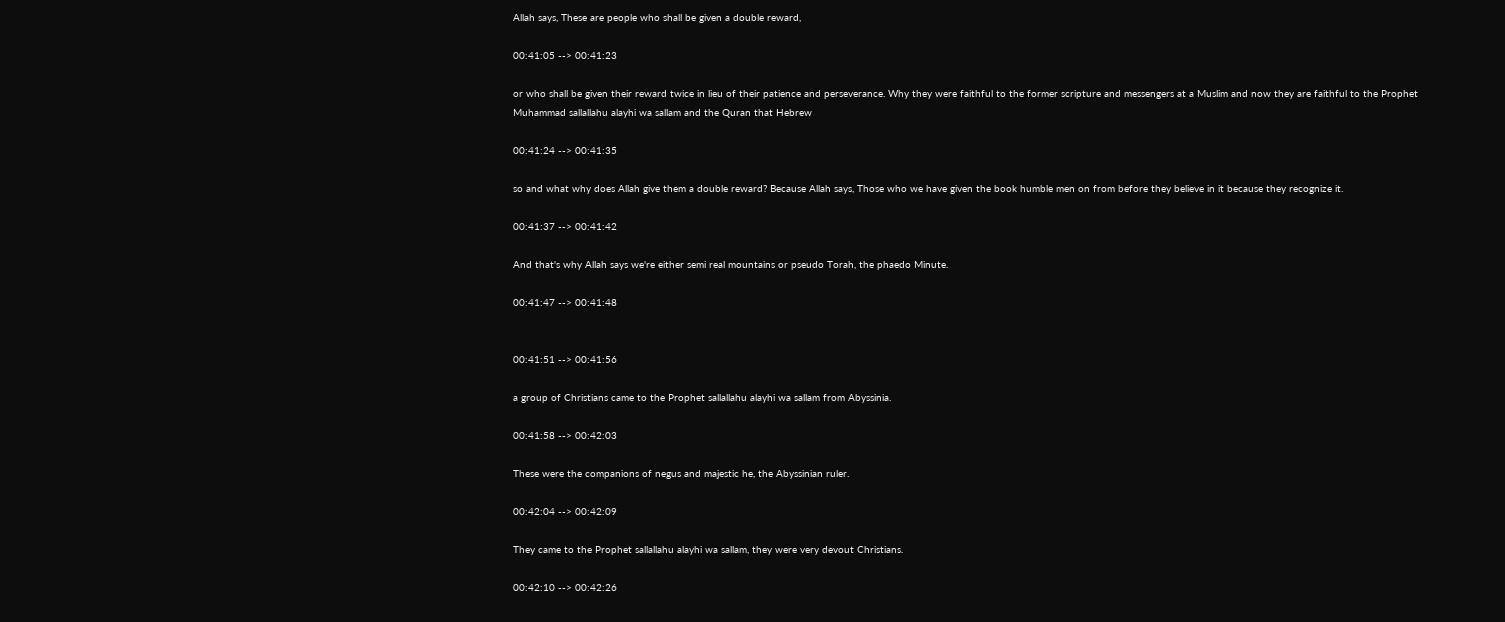Allah says, These are people who shall be given a double reward,

00:41:05 --> 00:41:23

or who shall be given their reward twice in lieu of their patience and perseverance. Why they were faithful to the former scripture and messengers at a Muslim and now they are faithful to the Prophet Muhammad sallallahu alayhi wa sallam and the Quran that Hebrew

00:41:24 --> 00:41:35

so and what why does Allah give them a double reward? Because Allah says, Those who we have given the book humble men on from before they believe in it because they recognize it.

00:41:37 --> 00:41:42

And that's why Allah says we're either semi real mountains or pseudo Torah, the phaedo Minute.

00:41:47 --> 00:41:48


00:41:51 --> 00:41:56

a group of Christians came to the Prophet sallallahu alayhi wa sallam from Abyssinia.

00:41:58 --> 00:42:03

These were the companions of negus and majestic he, the Abyssinian ruler.

00:42:04 --> 00:42:09

They came to the Prophet sallallahu alayhi wa sallam, they were very devout Christians.

00:42:10 --> 00:42:26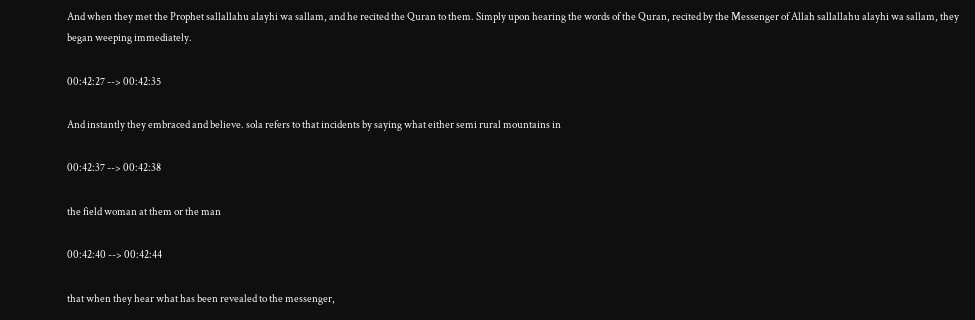And when they met the Prophet sallallahu alayhi wa sallam, and he recited the Quran to them. Simply upon hearing the words of the Quran, recited by the Messenger of Allah sallallahu alayhi wa sallam, they began weeping immediately.

00:42:27 --> 00:42:35

And instantly they embraced and believe. sola refers to that incidents by saying what either semi rural mountains in

00:42:37 --> 00:42:38

the field woman at them or the man

00:42:40 --> 00:42:44

that when they hear what has been revealed to the messenger,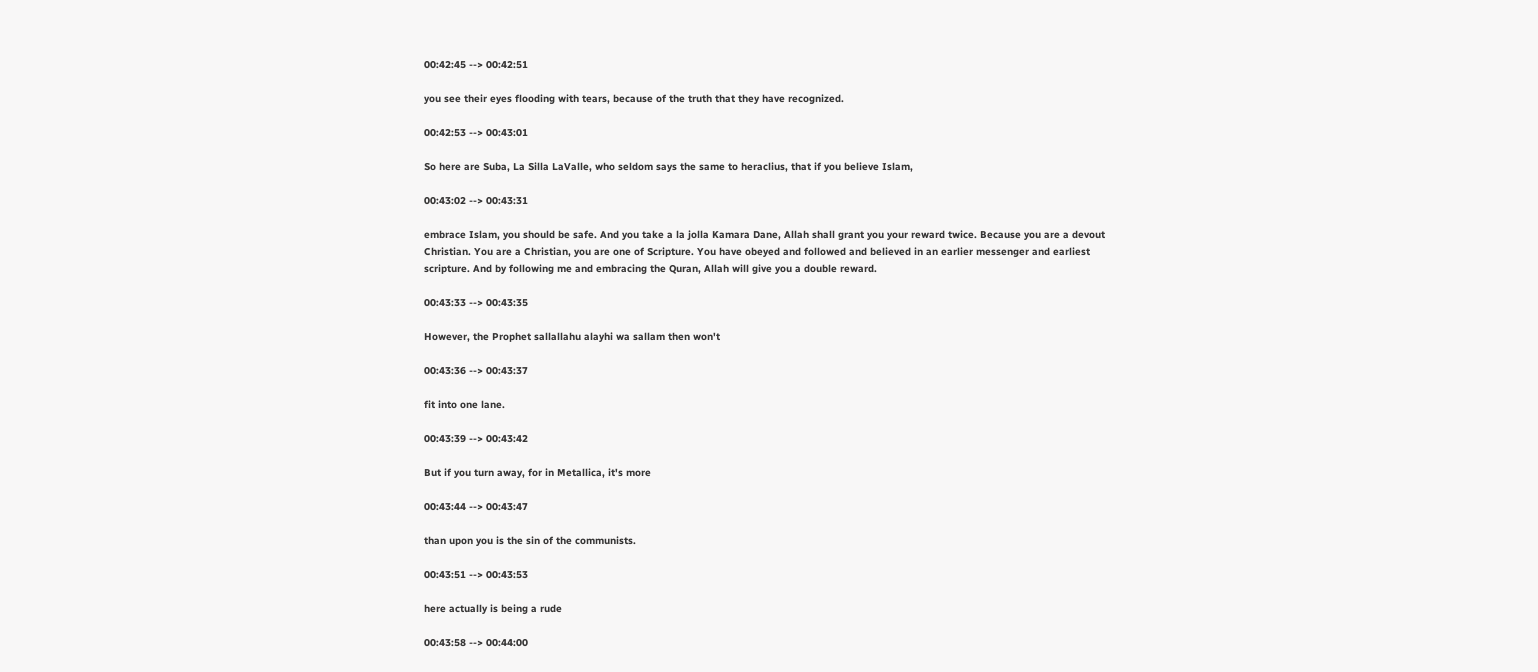00:42:45 --> 00:42:51

you see their eyes flooding with tears, because of the truth that they have recognized.

00:42:53 --> 00:43:01

So here are Suba, La Silla LaValle, who seldom says the same to heraclius, that if you believe Islam,

00:43:02 --> 00:43:31

embrace Islam, you should be safe. And you take a la jolla Kamara Dane, Allah shall grant you your reward twice. Because you are a devout Christian. You are a Christian, you are one of Scripture. You have obeyed and followed and believed in an earlier messenger and earliest scripture. And by following me and embracing the Quran, Allah will give you a double reward.

00:43:33 --> 00:43:35

However, the Prophet sallallahu alayhi wa sallam then won't

00:43:36 --> 00:43:37

fit into one lane.

00:43:39 --> 00:43:42

But if you turn away, for in Metallica, it's more

00:43:44 --> 00:43:47

than upon you is the sin of the communists.

00:43:51 --> 00:43:53

here actually is being a rude

00:43:58 --> 00:44:00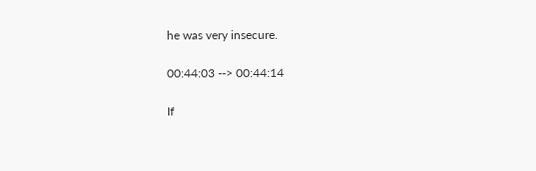he was very insecure.

00:44:03 --> 00:44:14

If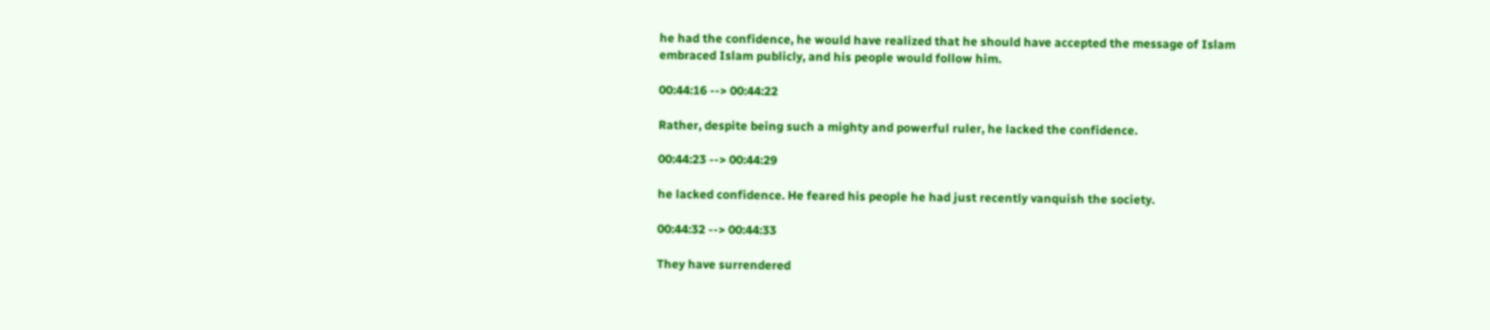he had the confidence, he would have realized that he should have accepted the message of Islam embraced Islam publicly, and his people would follow him.

00:44:16 --> 00:44:22

Rather, despite being such a mighty and powerful ruler, he lacked the confidence.

00:44:23 --> 00:44:29

he lacked confidence. He feared his people he had just recently vanquish the society.

00:44:32 --> 00:44:33

They have surrendered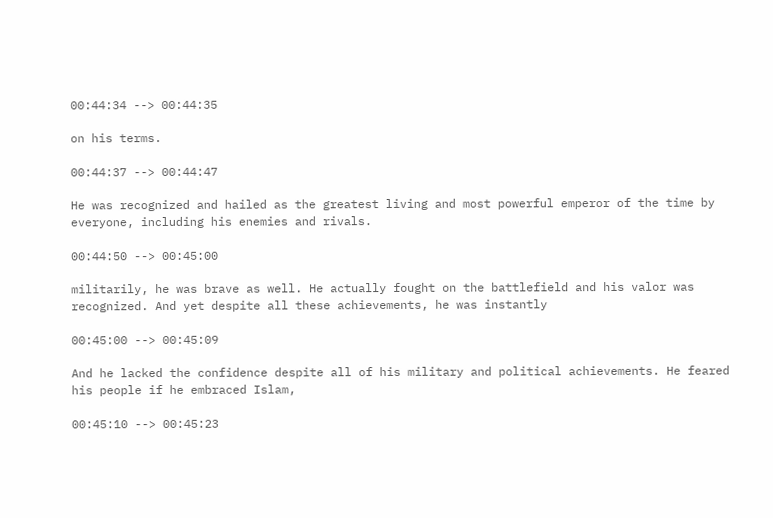00:44:34 --> 00:44:35

on his terms.

00:44:37 --> 00:44:47

He was recognized and hailed as the greatest living and most powerful emperor of the time by everyone, including his enemies and rivals.

00:44:50 --> 00:45:00

militarily, he was brave as well. He actually fought on the battlefield and his valor was recognized. And yet despite all these achievements, he was instantly

00:45:00 --> 00:45:09

And he lacked the confidence despite all of his military and political achievements. He feared his people if he embraced Islam,

00:45:10 --> 00:45:23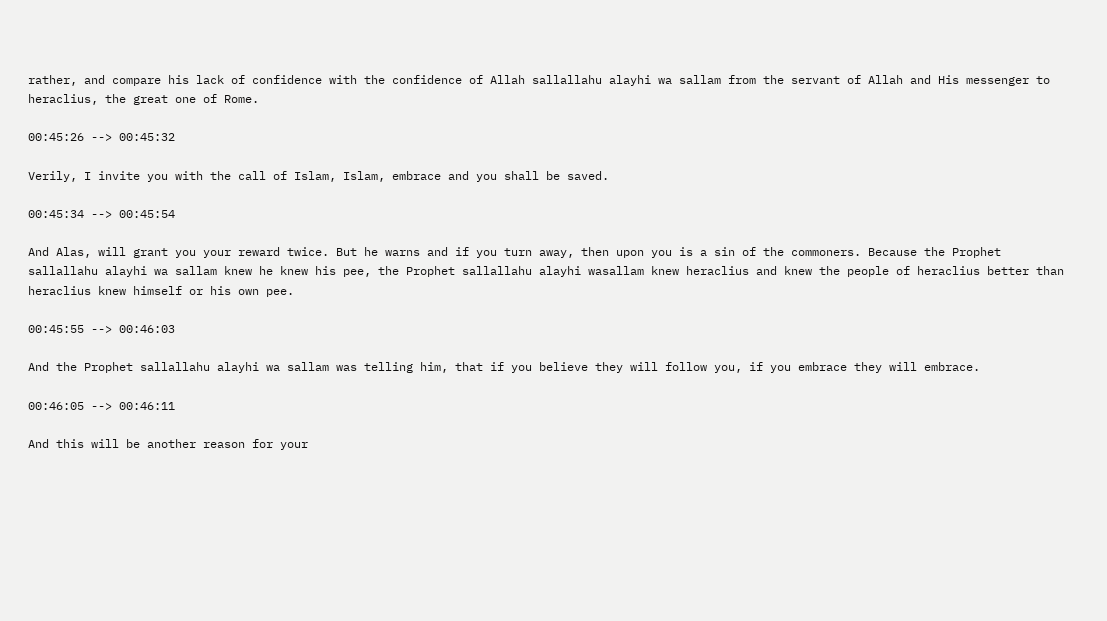rather, and compare his lack of confidence with the confidence of Allah sallallahu alayhi wa sallam from the servant of Allah and His messenger to heraclius, the great one of Rome.

00:45:26 --> 00:45:32

Verily, I invite you with the call of Islam, Islam, embrace and you shall be saved.

00:45:34 --> 00:45:54

And Alas, will grant you your reward twice. But he warns and if you turn away, then upon you is a sin of the commoners. Because the Prophet sallallahu alayhi wa sallam knew he knew his pee, the Prophet sallallahu alayhi wasallam knew heraclius and knew the people of heraclius better than heraclius knew himself or his own pee.

00:45:55 --> 00:46:03

And the Prophet sallallahu alayhi wa sallam was telling him, that if you believe they will follow you, if you embrace they will embrace.

00:46:05 --> 00:46:11

And this will be another reason for your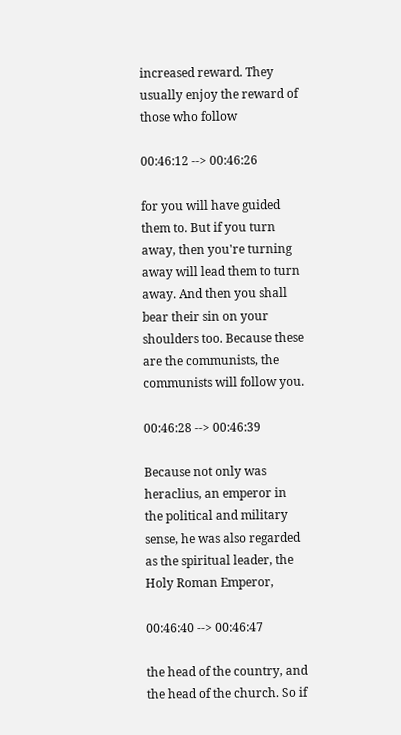increased reward. They usually enjoy the reward of those who follow

00:46:12 --> 00:46:26

for you will have guided them to. But if you turn away, then you're turning away will lead them to turn away. And then you shall bear their sin on your shoulders too. Because these are the communists, the communists will follow you.

00:46:28 --> 00:46:39

Because not only was heraclius, an emperor in the political and military sense, he was also regarded as the spiritual leader, the Holy Roman Emperor,

00:46:40 --> 00:46:47

the head of the country, and the head of the church. So if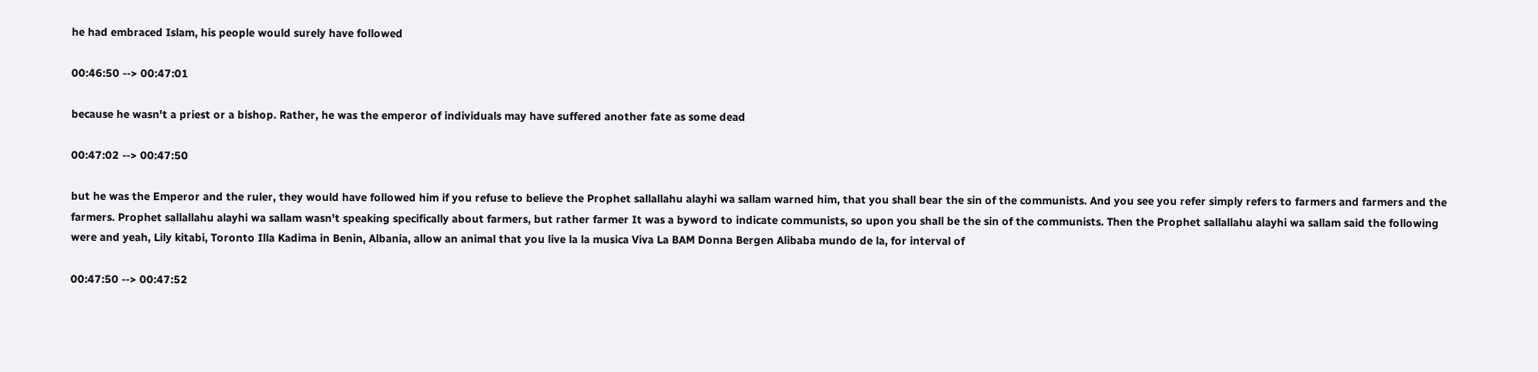he had embraced Islam, his people would surely have followed

00:46:50 --> 00:47:01

because he wasn't a priest or a bishop. Rather, he was the emperor of individuals may have suffered another fate as some dead

00:47:02 --> 00:47:50

but he was the Emperor and the ruler, they would have followed him if you refuse to believe the Prophet sallallahu alayhi wa sallam warned him, that you shall bear the sin of the communists. And you see you refer simply refers to farmers and farmers and the farmers. Prophet sallallahu alayhi wa sallam wasn't speaking specifically about farmers, but rather farmer It was a byword to indicate communists, so upon you shall be the sin of the communists. Then the Prophet sallallahu alayhi wa sallam said the following were and yeah, Lily kitabi, Toronto Illa Kadima in Benin, Albania, allow an animal that you live la la musica Viva La BAM Donna Bergen Alibaba mundo de la, for interval of

00:47:50 --> 00:47:52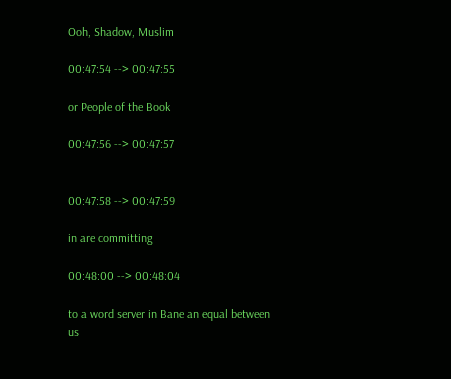Ooh, Shadow, Muslim

00:47:54 --> 00:47:55

or People of the Book

00:47:56 --> 00:47:57


00:47:58 --> 00:47:59

in are committing

00:48:00 --> 00:48:04

to a word server in Bane an equal between us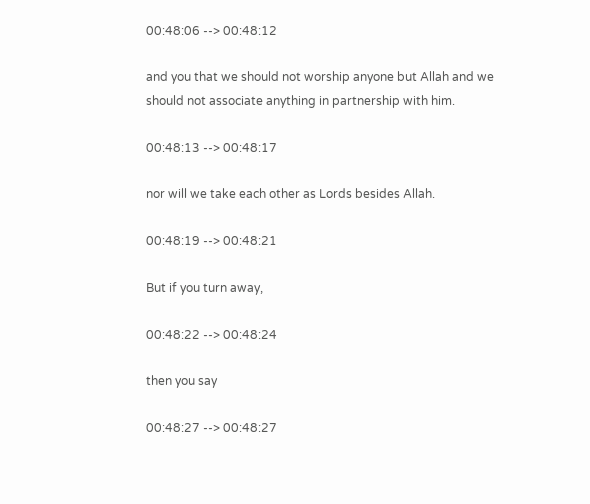00:48:06 --> 00:48:12

and you that we should not worship anyone but Allah and we should not associate anything in partnership with him.

00:48:13 --> 00:48:17

nor will we take each other as Lords besides Allah.

00:48:19 --> 00:48:21

But if you turn away,

00:48:22 --> 00:48:24

then you say

00:48:27 --> 00:48:27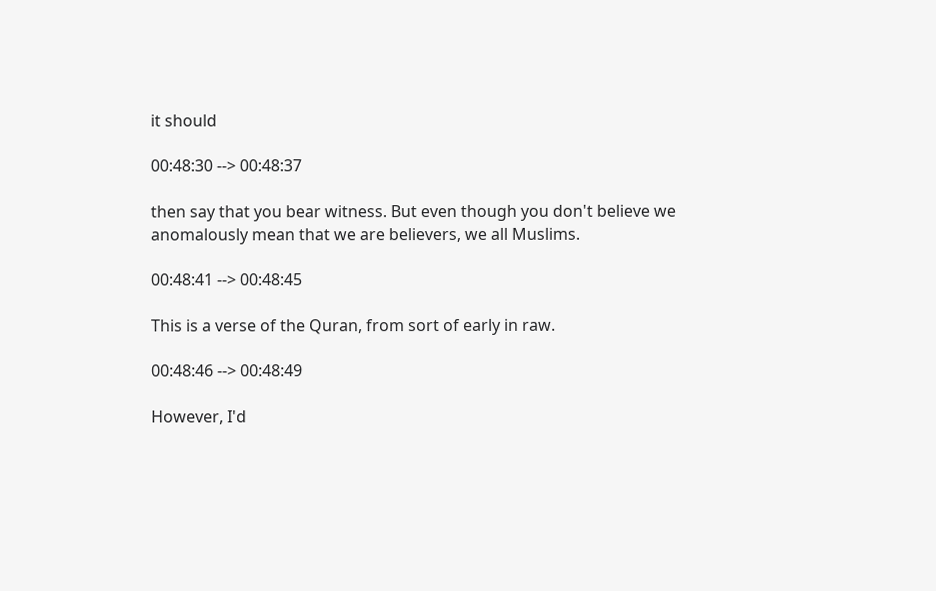it should

00:48:30 --> 00:48:37

then say that you bear witness. But even though you don't believe we anomalously mean that we are believers, we all Muslims.

00:48:41 --> 00:48:45

This is a verse of the Quran, from sort of early in raw.

00:48:46 --> 00:48:49

However, I'd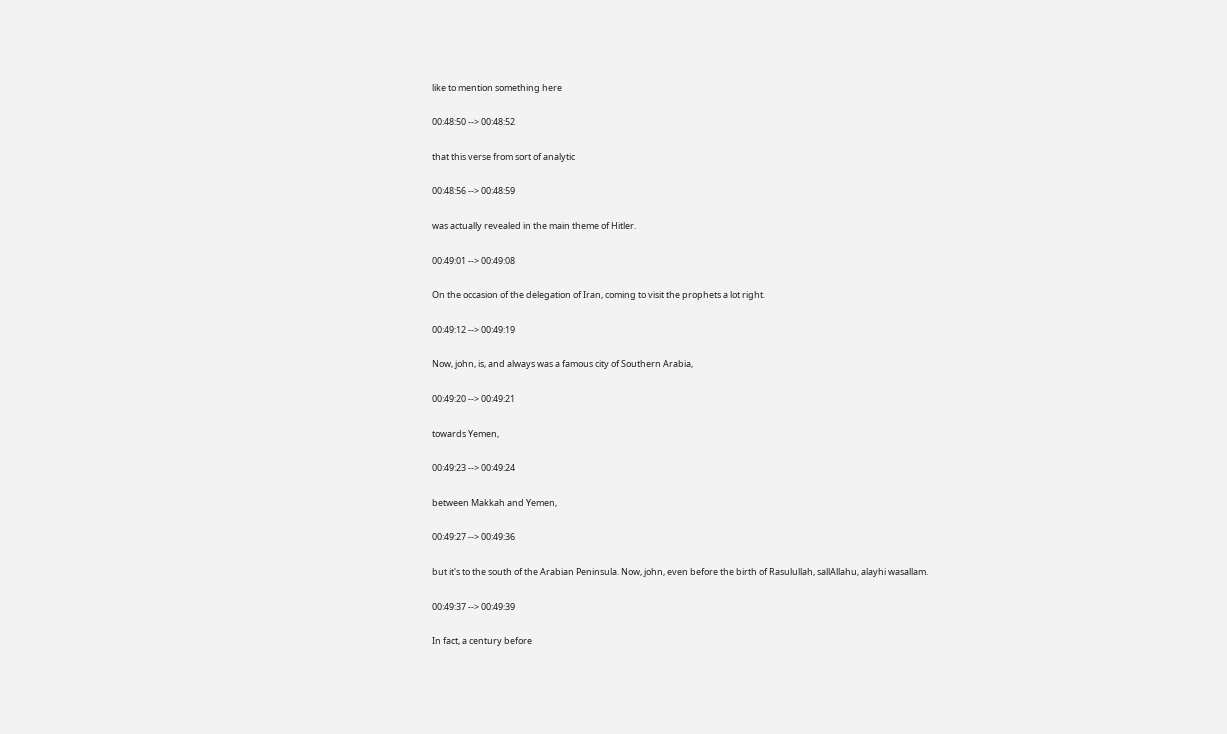like to mention something here

00:48:50 --> 00:48:52

that this verse from sort of analytic

00:48:56 --> 00:48:59

was actually revealed in the main theme of Hitler.

00:49:01 --> 00:49:08

On the occasion of the delegation of Iran, coming to visit the prophets a lot right.

00:49:12 --> 00:49:19

Now, john, is, and always was a famous city of Southern Arabia,

00:49:20 --> 00:49:21

towards Yemen,

00:49:23 --> 00:49:24

between Makkah and Yemen,

00:49:27 --> 00:49:36

but it's to the south of the Arabian Peninsula. Now, john, even before the birth of Rasulullah, sallAllahu, alayhi wasallam.

00:49:37 --> 00:49:39

In fact, a century before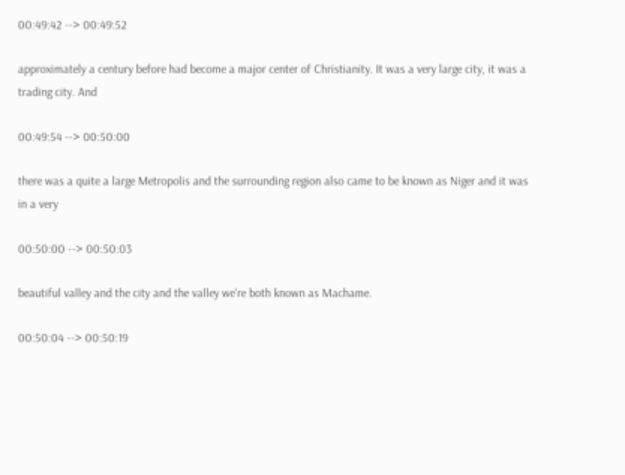00:49:42 --> 00:49:52

approximately a century before had become a major center of Christianity. It was a very large city, it was a trading city. And

00:49:54 --> 00:50:00

there was a quite a large Metropolis and the surrounding region also came to be known as Niger and it was in a very

00:50:00 --> 00:50:03

beautiful valley and the city and the valley we're both known as Machame.

00:50:04 --> 00:50:19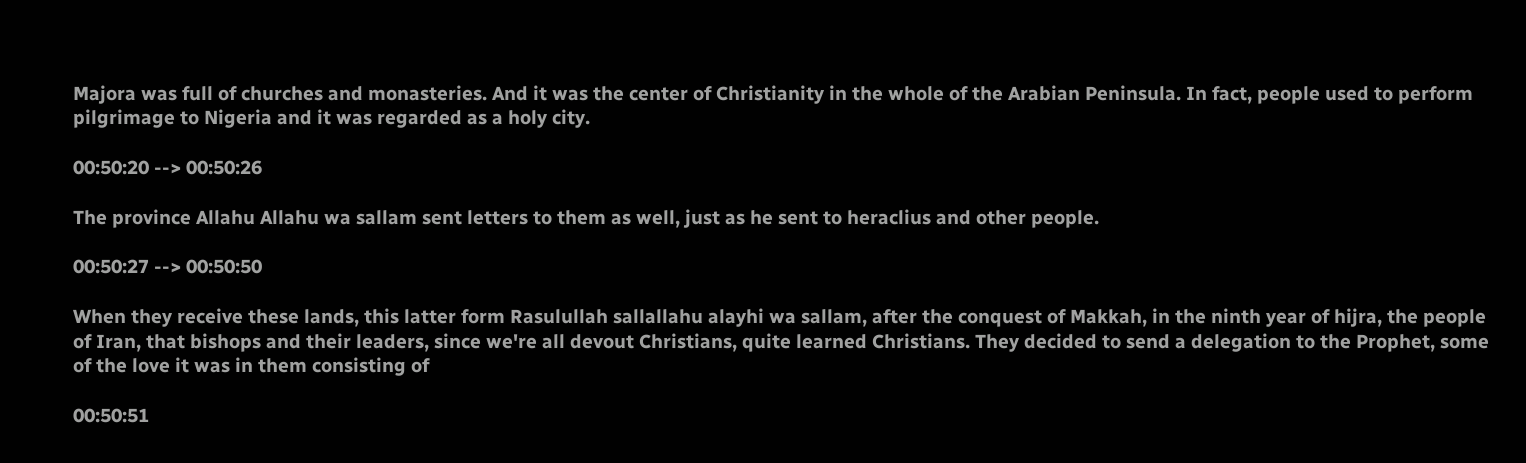Majora was full of churches and monasteries. And it was the center of Christianity in the whole of the Arabian Peninsula. In fact, people used to perform pilgrimage to Nigeria and it was regarded as a holy city.

00:50:20 --> 00:50:26

The province Allahu Allahu wa sallam sent letters to them as well, just as he sent to heraclius and other people.

00:50:27 --> 00:50:50

When they receive these lands, this latter form Rasulullah sallallahu alayhi wa sallam, after the conquest of Makkah, in the ninth year of hijra, the people of Iran, that bishops and their leaders, since we're all devout Christians, quite learned Christians. They decided to send a delegation to the Prophet, some of the love it was in them consisting of

00:50:51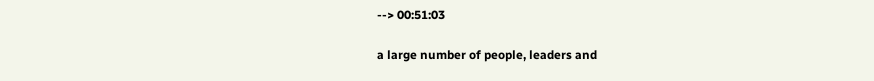--> 00:51:03

a large number of people, leaders and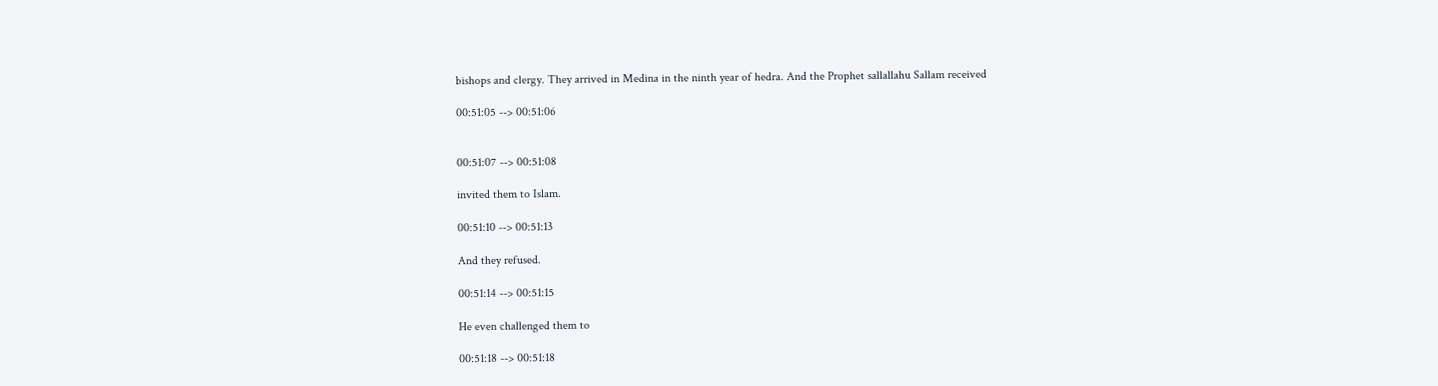bishops and clergy. They arrived in Medina in the ninth year of hedra. And the Prophet sallallahu Sallam received

00:51:05 --> 00:51:06


00:51:07 --> 00:51:08

invited them to Islam.

00:51:10 --> 00:51:13

And they refused.

00:51:14 --> 00:51:15

He even challenged them to

00:51:18 --> 00:51:18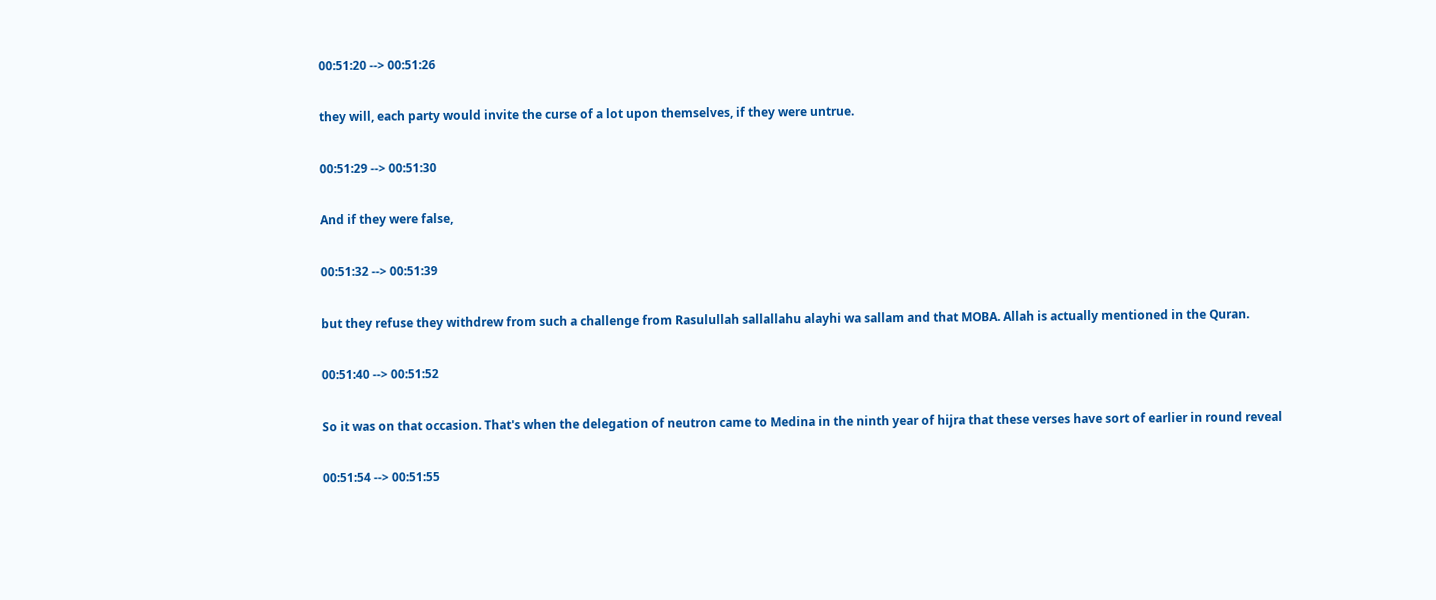00:51:20 --> 00:51:26

they will, each party would invite the curse of a lot upon themselves, if they were untrue.

00:51:29 --> 00:51:30

And if they were false,

00:51:32 --> 00:51:39

but they refuse they withdrew from such a challenge from Rasulullah sallallahu alayhi wa sallam and that MOBA. Allah is actually mentioned in the Quran.

00:51:40 --> 00:51:52

So it was on that occasion. That's when the delegation of neutron came to Medina in the ninth year of hijra that these verses have sort of earlier in round reveal

00:51:54 --> 00:51:55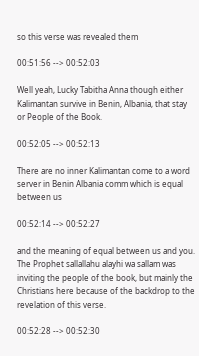so this verse was revealed them

00:51:56 --> 00:52:03

Well yeah, Lucky Tabitha Anna though either Kalimantan survive in Benin, Albania, that stay or People of the Book.

00:52:05 --> 00:52:13

There are no inner Kalimantan come to a word server in Benin Albania comm which is equal between us

00:52:14 --> 00:52:27

and the meaning of equal between us and you. The Prophet sallallahu alayhi wa sallam was inviting the people of the book, but mainly the Christians here because of the backdrop to the revelation of this verse.

00:52:28 --> 00:52:30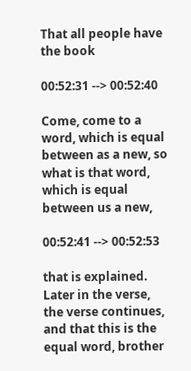That all people have the book

00:52:31 --> 00:52:40

Come, come to a word, which is equal between as a new, so what is that word, which is equal between us a new,

00:52:41 --> 00:52:53

that is explained. Later in the verse, the verse continues, and that this is the equal word, brother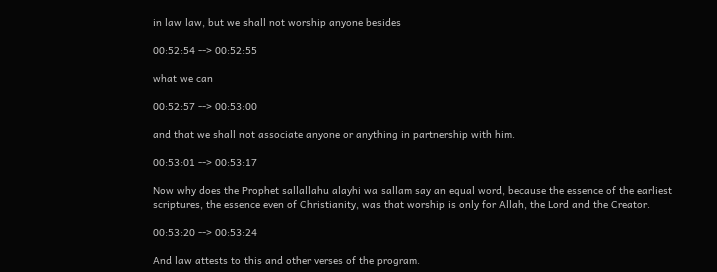in law law, but we shall not worship anyone besides

00:52:54 --> 00:52:55

what we can

00:52:57 --> 00:53:00

and that we shall not associate anyone or anything in partnership with him.

00:53:01 --> 00:53:17

Now why does the Prophet sallallahu alayhi wa sallam say an equal word, because the essence of the earliest scriptures, the essence even of Christianity, was that worship is only for Allah, the Lord and the Creator.

00:53:20 --> 00:53:24

And law attests to this and other verses of the program.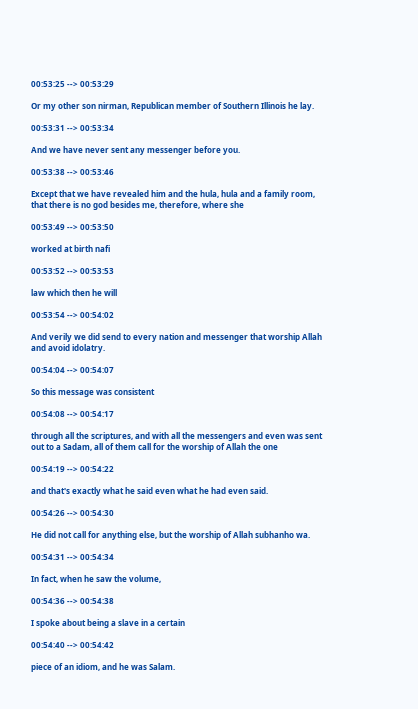00:53:25 --> 00:53:29

Or my other son nirman, Republican member of Southern Illinois he lay.

00:53:31 --> 00:53:34

And we have never sent any messenger before you.

00:53:38 --> 00:53:46

Except that we have revealed him and the hula, hula and a family room, that there is no god besides me, therefore, where she

00:53:49 --> 00:53:50

worked at birth nafi

00:53:52 --> 00:53:53

law which then he will

00:53:54 --> 00:54:02

And verily we did send to every nation and messenger that worship Allah and avoid idolatry.

00:54:04 --> 00:54:07

So this message was consistent

00:54:08 --> 00:54:17

through all the scriptures, and with all the messengers and even was sent out to a Sadam, all of them call for the worship of Allah the one

00:54:19 --> 00:54:22

and that's exactly what he said even what he had even said.

00:54:26 --> 00:54:30

He did not call for anything else, but the worship of Allah subhanho wa.

00:54:31 --> 00:54:34

In fact, when he saw the volume,

00:54:36 --> 00:54:38

I spoke about being a slave in a certain

00:54:40 --> 00:54:42

piece of an idiom, and he was Salam.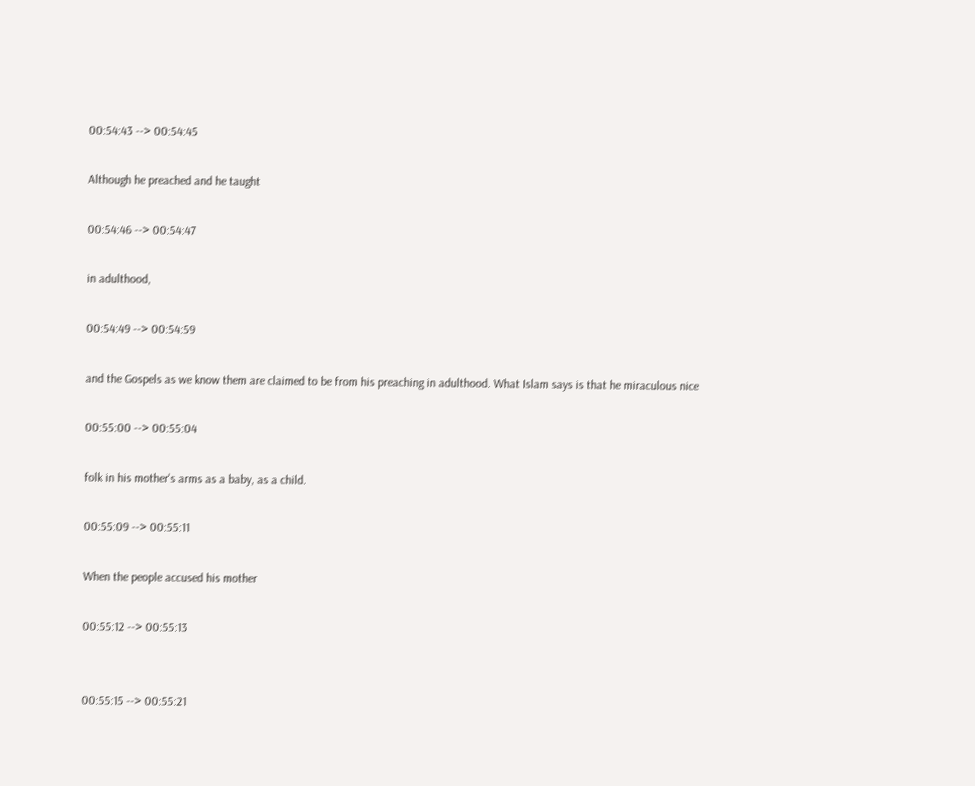00:54:43 --> 00:54:45

Although he preached and he taught

00:54:46 --> 00:54:47

in adulthood,

00:54:49 --> 00:54:59

and the Gospels as we know them are claimed to be from his preaching in adulthood. What Islam says is that he miraculous nice

00:55:00 --> 00:55:04

folk in his mother's arms as a baby, as a child.

00:55:09 --> 00:55:11

When the people accused his mother

00:55:12 --> 00:55:13


00:55:15 --> 00:55:21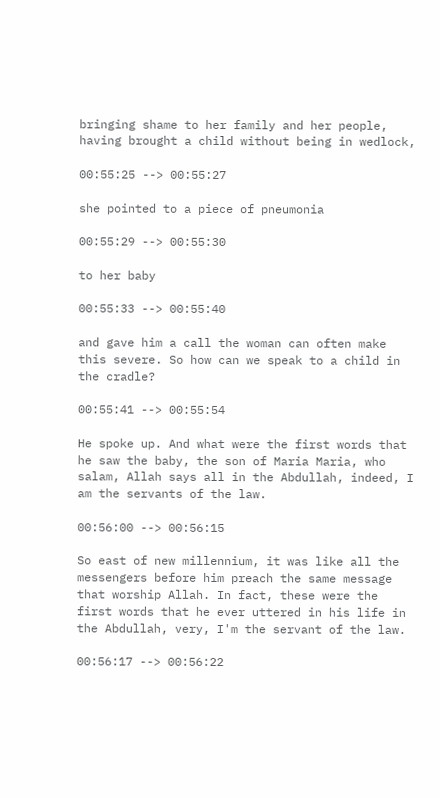bringing shame to her family and her people, having brought a child without being in wedlock,

00:55:25 --> 00:55:27

she pointed to a piece of pneumonia

00:55:29 --> 00:55:30

to her baby

00:55:33 --> 00:55:40

and gave him a call the woman can often make this severe. So how can we speak to a child in the cradle?

00:55:41 --> 00:55:54

He spoke up. And what were the first words that he saw the baby, the son of Maria Maria, who salam, Allah says all in the Abdullah, indeed, I am the servants of the law.

00:56:00 --> 00:56:15

So east of new millennium, it was like all the messengers before him preach the same message that worship Allah. In fact, these were the first words that he ever uttered in his life in the Abdullah, very, I'm the servant of the law.

00:56:17 --> 00:56:22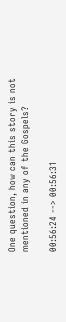One question, how can this story is not mentioned in any of the Gospels?

00:56:24 --> 00:56:31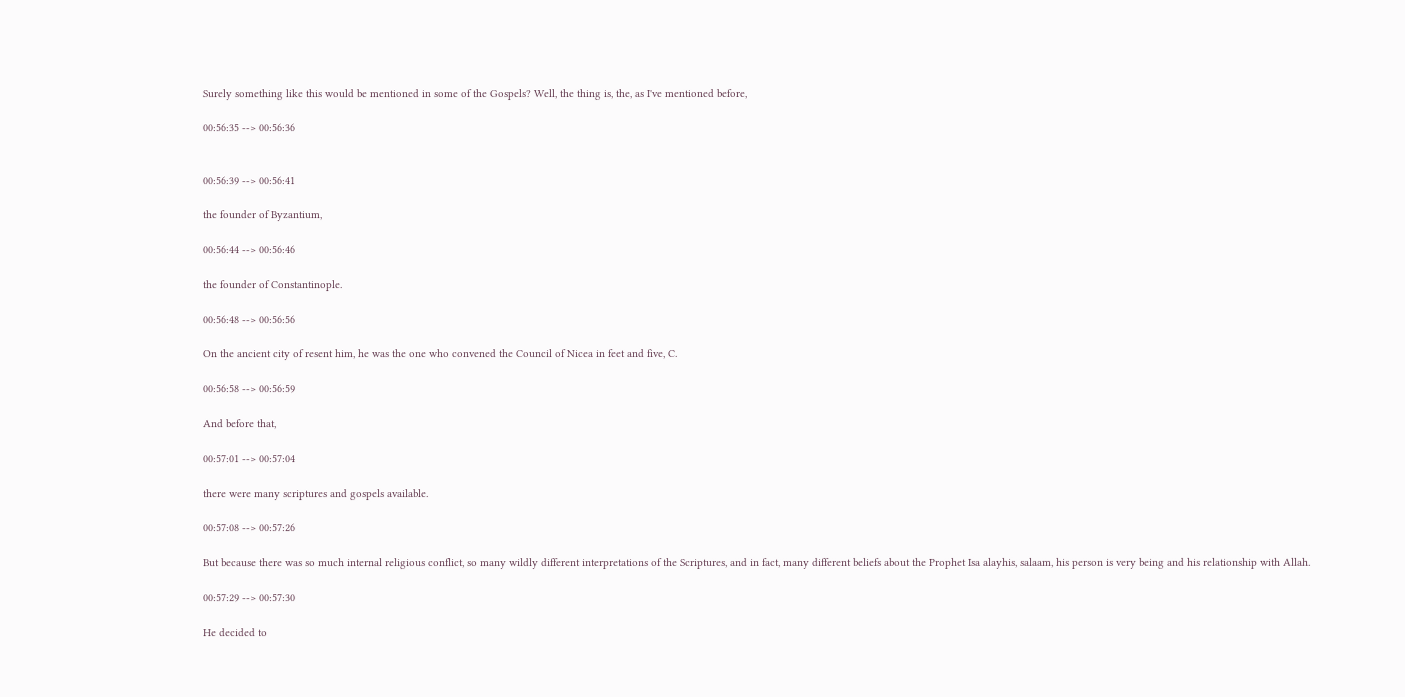Surely something like this would be mentioned in some of the Gospels? Well, the thing is, the, as I've mentioned before,

00:56:35 --> 00:56:36


00:56:39 --> 00:56:41

the founder of Byzantium,

00:56:44 --> 00:56:46

the founder of Constantinople.

00:56:48 --> 00:56:56

On the ancient city of resent him, he was the one who convened the Council of Nicea in feet and five, C.

00:56:58 --> 00:56:59

And before that,

00:57:01 --> 00:57:04

there were many scriptures and gospels available.

00:57:08 --> 00:57:26

But because there was so much internal religious conflict, so many wildly different interpretations of the Scriptures, and in fact, many different beliefs about the Prophet Isa alayhis, salaam, his person is very being and his relationship with Allah.

00:57:29 --> 00:57:30

He decided to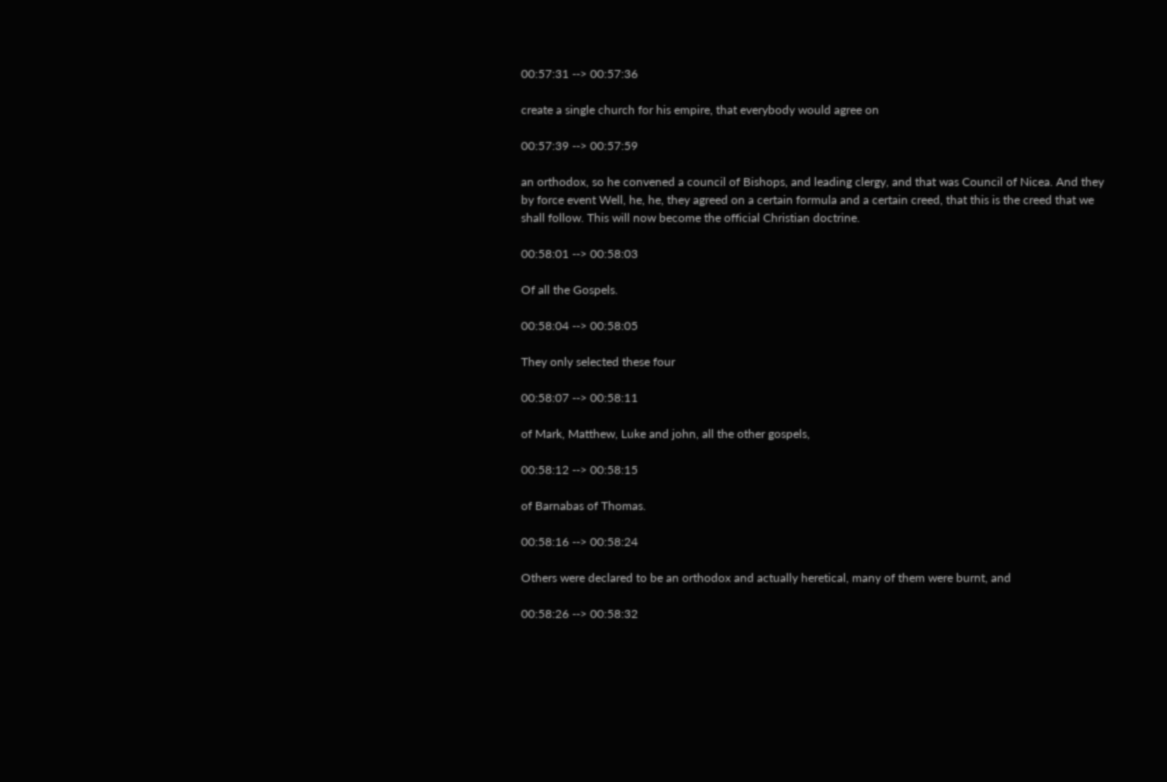00:57:31 --> 00:57:36

create a single church for his empire, that everybody would agree on

00:57:39 --> 00:57:59

an orthodox, so he convened a council of Bishops, and leading clergy, and that was Council of Nicea. And they by force event Well, he, he, they agreed on a certain formula and a certain creed, that this is the creed that we shall follow. This will now become the official Christian doctrine.

00:58:01 --> 00:58:03

Of all the Gospels.

00:58:04 --> 00:58:05

They only selected these four

00:58:07 --> 00:58:11

of Mark, Matthew, Luke and john, all the other gospels,

00:58:12 --> 00:58:15

of Barnabas of Thomas.

00:58:16 --> 00:58:24

Others were declared to be an orthodox and actually heretical, many of them were burnt, and

00:58:26 --> 00:58:32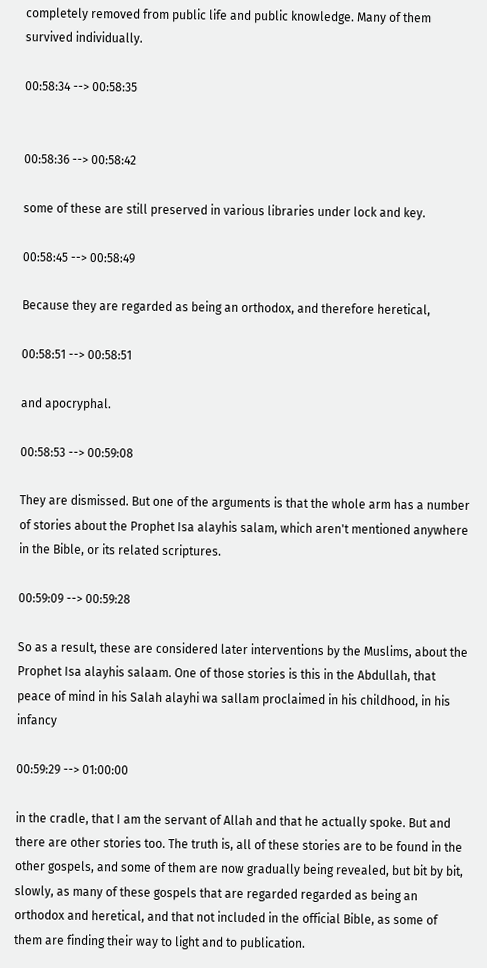completely removed from public life and public knowledge. Many of them survived individually.

00:58:34 --> 00:58:35


00:58:36 --> 00:58:42

some of these are still preserved in various libraries under lock and key.

00:58:45 --> 00:58:49

Because they are regarded as being an orthodox, and therefore heretical,

00:58:51 --> 00:58:51

and apocryphal.

00:58:53 --> 00:59:08

They are dismissed. But one of the arguments is that the whole arm has a number of stories about the Prophet Isa alayhis salam, which aren't mentioned anywhere in the Bible, or its related scriptures.

00:59:09 --> 00:59:28

So as a result, these are considered later interventions by the Muslims, about the Prophet Isa alayhis salaam. One of those stories is this in the Abdullah, that peace of mind in his Salah alayhi wa sallam proclaimed in his childhood, in his infancy

00:59:29 --> 01:00:00

in the cradle, that I am the servant of Allah and that he actually spoke. But and there are other stories too. The truth is, all of these stories are to be found in the other gospels, and some of them are now gradually being revealed, but bit by bit, slowly, as many of these gospels that are regarded regarded as being an orthodox and heretical, and that not included in the official Bible, as some of them are finding their way to light and to publication.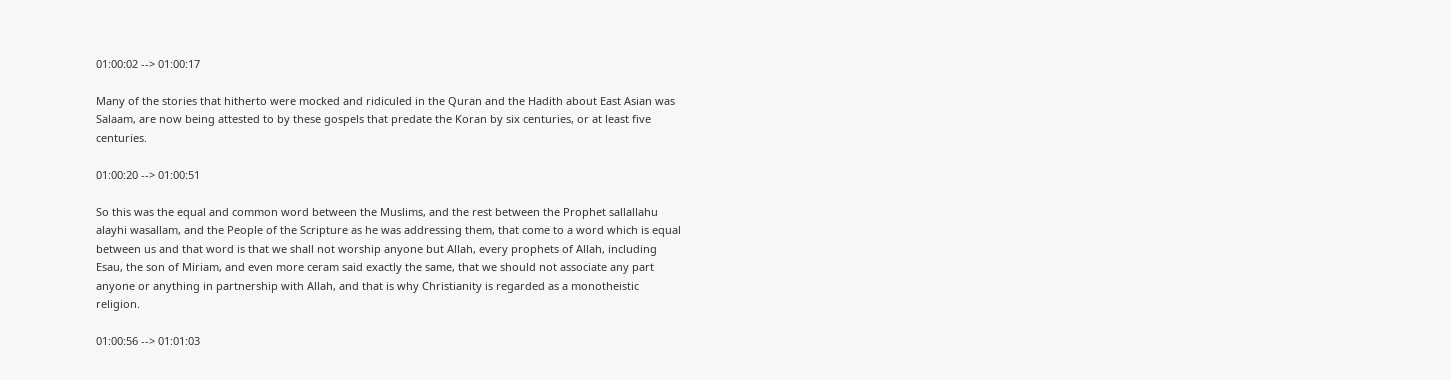01:00:02 --> 01:00:17

Many of the stories that hitherto were mocked and ridiculed in the Quran and the Hadith about East Asian was Salaam, are now being attested to by these gospels that predate the Koran by six centuries, or at least five centuries.

01:00:20 --> 01:00:51

So this was the equal and common word between the Muslims, and the rest between the Prophet sallallahu alayhi wasallam, and the People of the Scripture as he was addressing them, that come to a word which is equal between us and that word is that we shall not worship anyone but Allah, every prophets of Allah, including Esau, the son of Miriam, and even more ceram said exactly the same, that we should not associate any part anyone or anything in partnership with Allah, and that is why Christianity is regarded as a monotheistic religion.

01:00:56 --> 01:01:03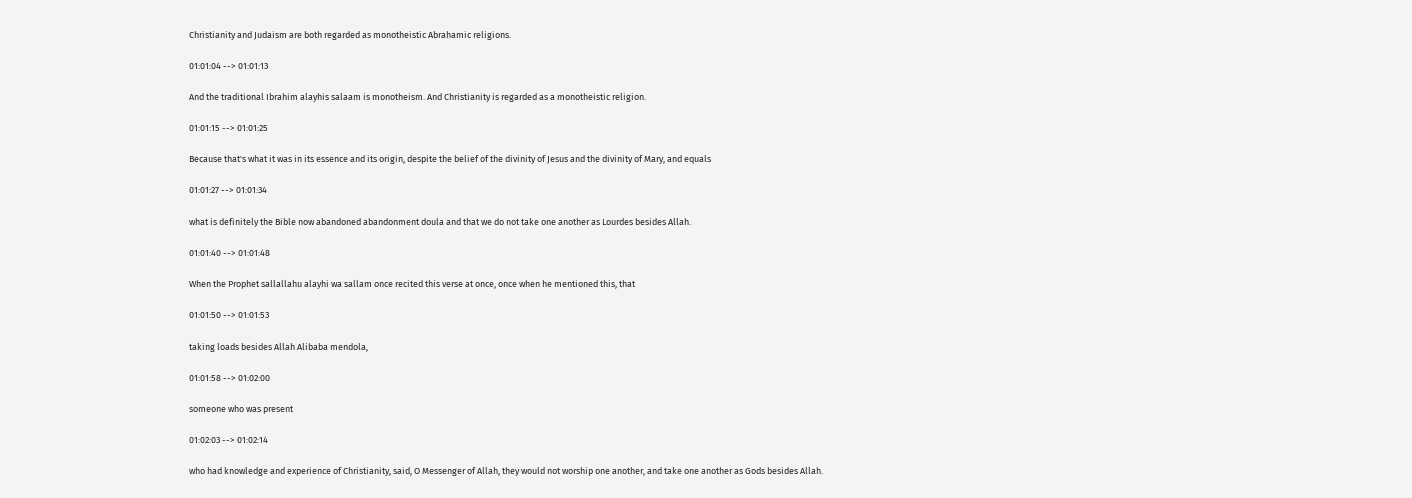Christianity and Judaism are both regarded as monotheistic Abrahamic religions.

01:01:04 --> 01:01:13

And the traditional Ibrahim alayhis salaam is monotheism. And Christianity is regarded as a monotheistic religion.

01:01:15 --> 01:01:25

Because that's what it was in its essence and its origin, despite the belief of the divinity of Jesus and the divinity of Mary, and equals

01:01:27 --> 01:01:34

what is definitely the Bible now abandoned abandonment doula and that we do not take one another as Lourdes besides Allah.

01:01:40 --> 01:01:48

When the Prophet sallallahu alayhi wa sallam once recited this verse at once, once when he mentioned this, that

01:01:50 --> 01:01:53

taking loads besides Allah Alibaba mendola,

01:01:58 --> 01:02:00

someone who was present

01:02:03 --> 01:02:14

who had knowledge and experience of Christianity, said, O Messenger of Allah, they would not worship one another, and take one another as Gods besides Allah.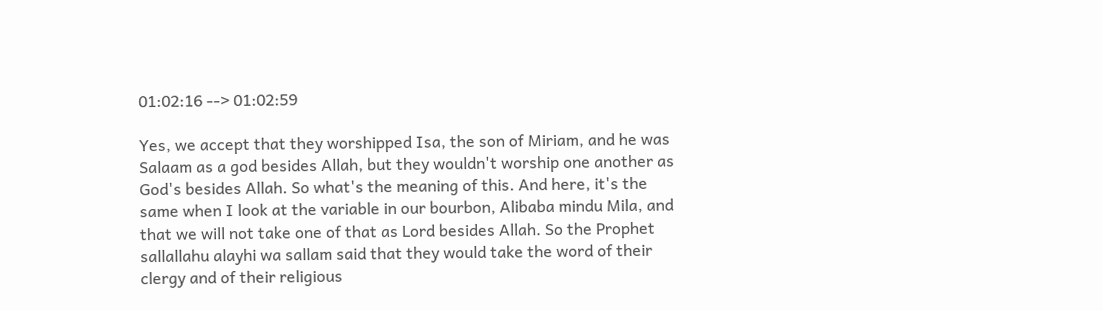01:02:16 --> 01:02:59

Yes, we accept that they worshipped Isa, the son of Miriam, and he was Salaam as a god besides Allah, but they wouldn't worship one another as God's besides Allah. So what's the meaning of this. And here, it's the same when I look at the variable in our bourbon, Alibaba mindu Mila, and that we will not take one of that as Lord besides Allah. So the Prophet sallallahu alayhi wa sallam said that they would take the word of their clergy and of their religious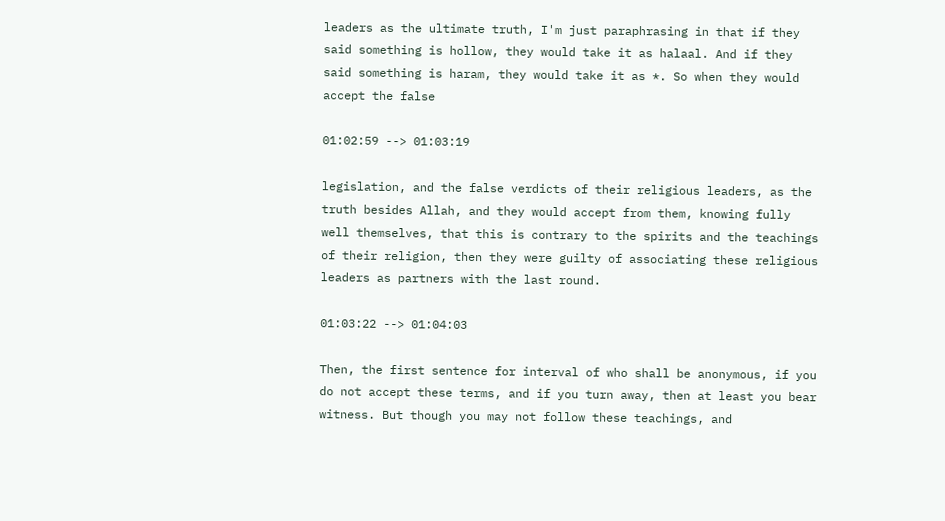leaders as the ultimate truth, I'm just paraphrasing in that if they said something is hollow, they would take it as halaal. And if they said something is haram, they would take it as *. So when they would accept the false

01:02:59 --> 01:03:19

legislation, and the false verdicts of their religious leaders, as the truth besides Allah, and they would accept from them, knowing fully well themselves, that this is contrary to the spirits and the teachings of their religion, then they were guilty of associating these religious leaders as partners with the last round.

01:03:22 --> 01:04:03

Then, the first sentence for interval of who shall be anonymous, if you do not accept these terms, and if you turn away, then at least you bear witness. But though you may not follow these teachings, and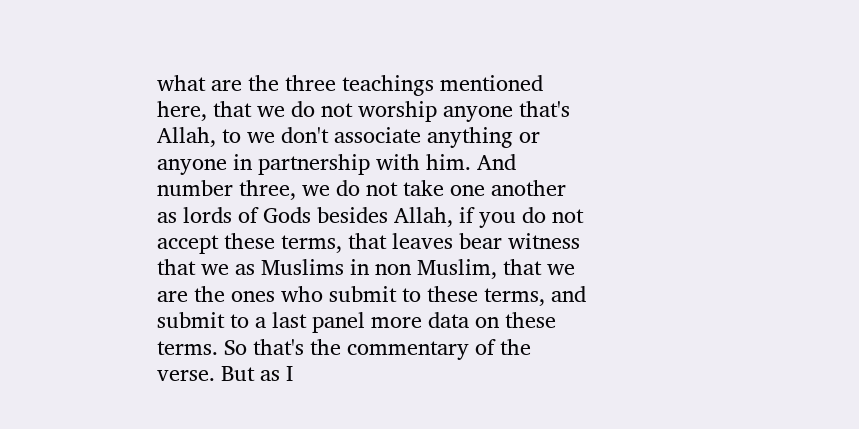what are the three teachings mentioned here, that we do not worship anyone that's Allah, to we don't associate anything or anyone in partnership with him. And number three, we do not take one another as lords of Gods besides Allah, if you do not accept these terms, that leaves bear witness that we as Muslims in non Muslim, that we are the ones who submit to these terms, and submit to a last panel more data on these terms. So that's the commentary of the verse. But as I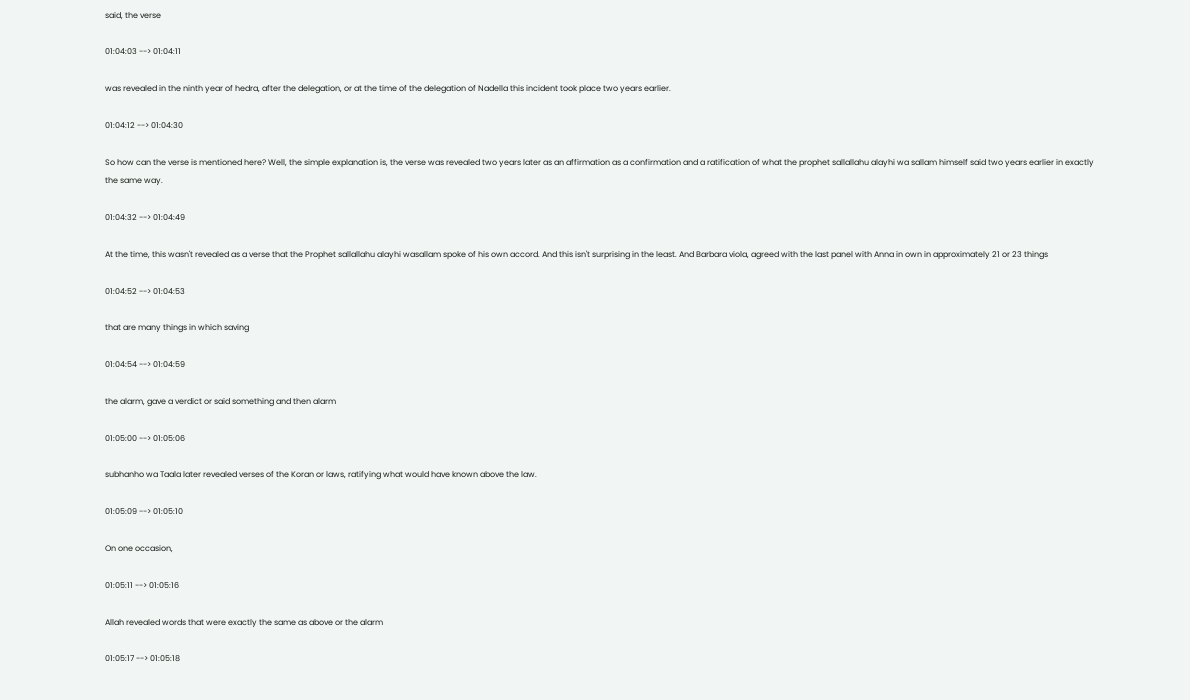said, the verse

01:04:03 --> 01:04:11

was revealed in the ninth year of hedra, after the delegation, or at the time of the delegation of Nadella this incident took place two years earlier.

01:04:12 --> 01:04:30

So how can the verse is mentioned here? Well, the simple explanation is, the verse was revealed two years later as an affirmation as a confirmation and a ratification of what the prophet sallallahu alayhi wa sallam himself said two years earlier in exactly the same way.

01:04:32 --> 01:04:49

At the time, this wasn't revealed as a verse that the Prophet sallallahu alayhi wasallam spoke of his own accord. And this isn't surprising in the least. And Barbara viola, agreed with the last panel with Anna in own in approximately 21 or 23 things

01:04:52 --> 01:04:53

that are many things in which saving

01:04:54 --> 01:04:59

the alarm, gave a verdict or said something and then alarm

01:05:00 --> 01:05:06

subhanho wa Taala later revealed verses of the Koran or laws, ratifying what would have known above the law.

01:05:09 --> 01:05:10

On one occasion,

01:05:11 --> 01:05:16

Allah revealed words that were exactly the same as above or the alarm

01:05:17 --> 01:05:18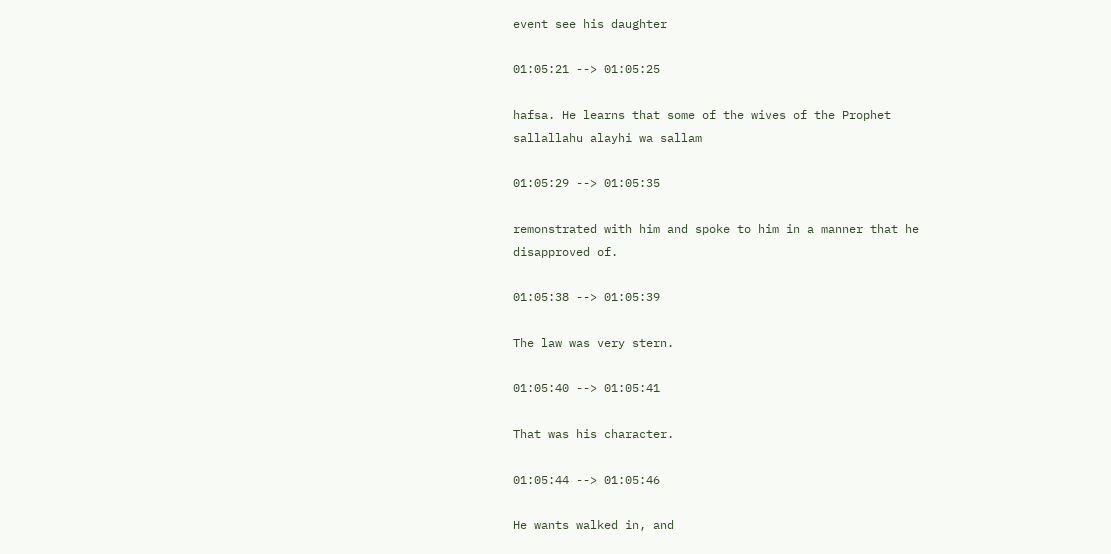event see his daughter

01:05:21 --> 01:05:25

hafsa. He learns that some of the wives of the Prophet sallallahu alayhi wa sallam

01:05:29 --> 01:05:35

remonstrated with him and spoke to him in a manner that he disapproved of.

01:05:38 --> 01:05:39

The law was very stern.

01:05:40 --> 01:05:41

That was his character.

01:05:44 --> 01:05:46

He wants walked in, and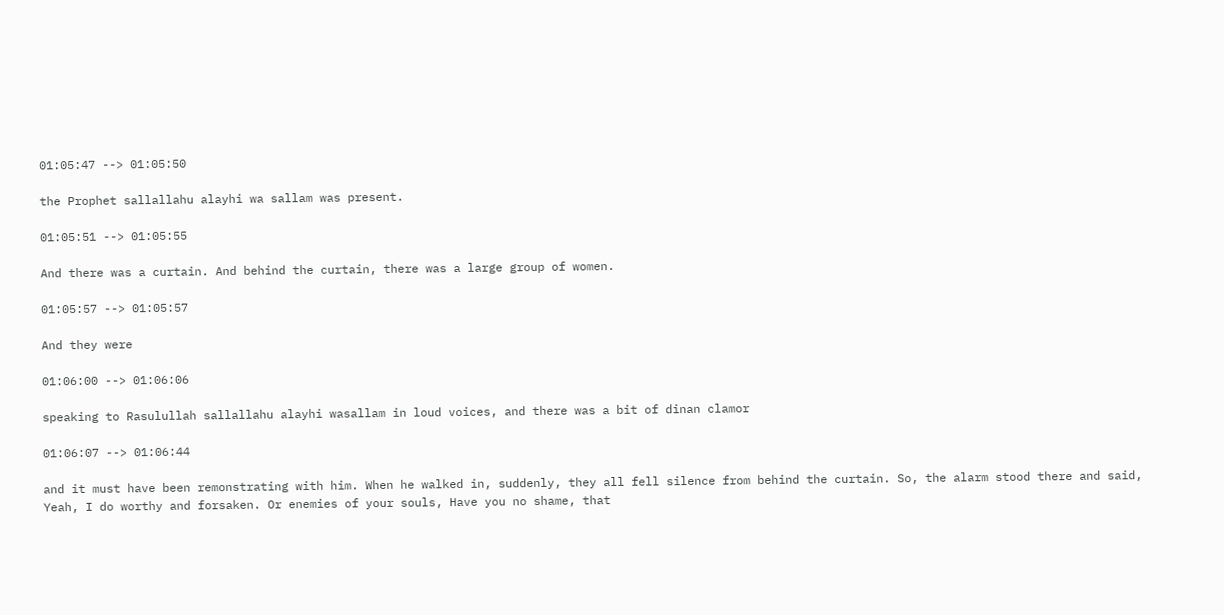01:05:47 --> 01:05:50

the Prophet sallallahu alayhi wa sallam was present.

01:05:51 --> 01:05:55

And there was a curtain. And behind the curtain, there was a large group of women.

01:05:57 --> 01:05:57

And they were

01:06:00 --> 01:06:06

speaking to Rasulullah sallallahu alayhi wasallam in loud voices, and there was a bit of dinan clamor

01:06:07 --> 01:06:44

and it must have been remonstrating with him. When he walked in, suddenly, they all fell silence from behind the curtain. So, the alarm stood there and said, Yeah, I do worthy and forsaken. Or enemies of your souls, Have you no shame, that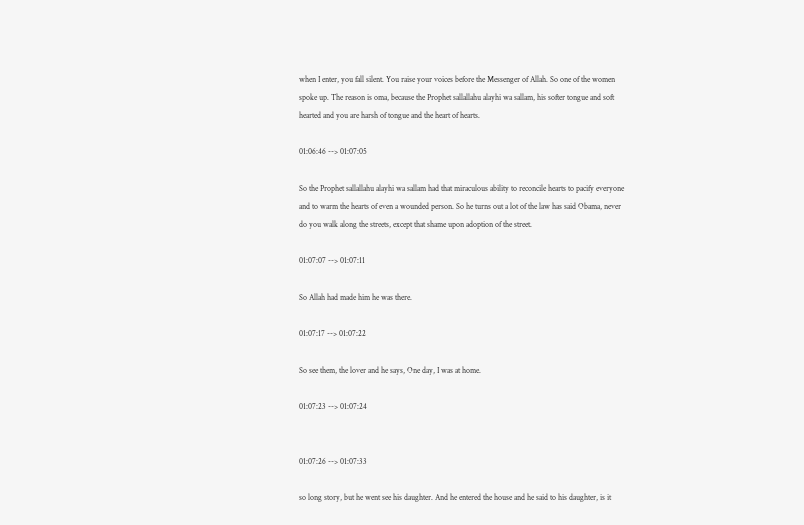when I enter, you fall silent. You raise your voices before the Messenger of Allah. So one of the women spoke up. The reason is oma, because the Prophet sallallahu alayhi wa sallam, his softer tongue and soft hearted and you are harsh of tongue and the heart of hearts.

01:06:46 --> 01:07:05

So the Prophet sallallahu alayhi wa sallam had that miraculous ability to reconcile hearts to pacify everyone and to warm the hearts of even a wounded person. So he turns out a lot of the law has said Obama, never do you walk along the streets, except that shame upon adoption of the street.

01:07:07 --> 01:07:11

So Allah had made him he was there.

01:07:17 --> 01:07:22

So see them, the lover and he says, One day, I was at home.

01:07:23 --> 01:07:24


01:07:26 --> 01:07:33

so long story, but he went see his daughter. And he entered the house and he said to his daughter, is it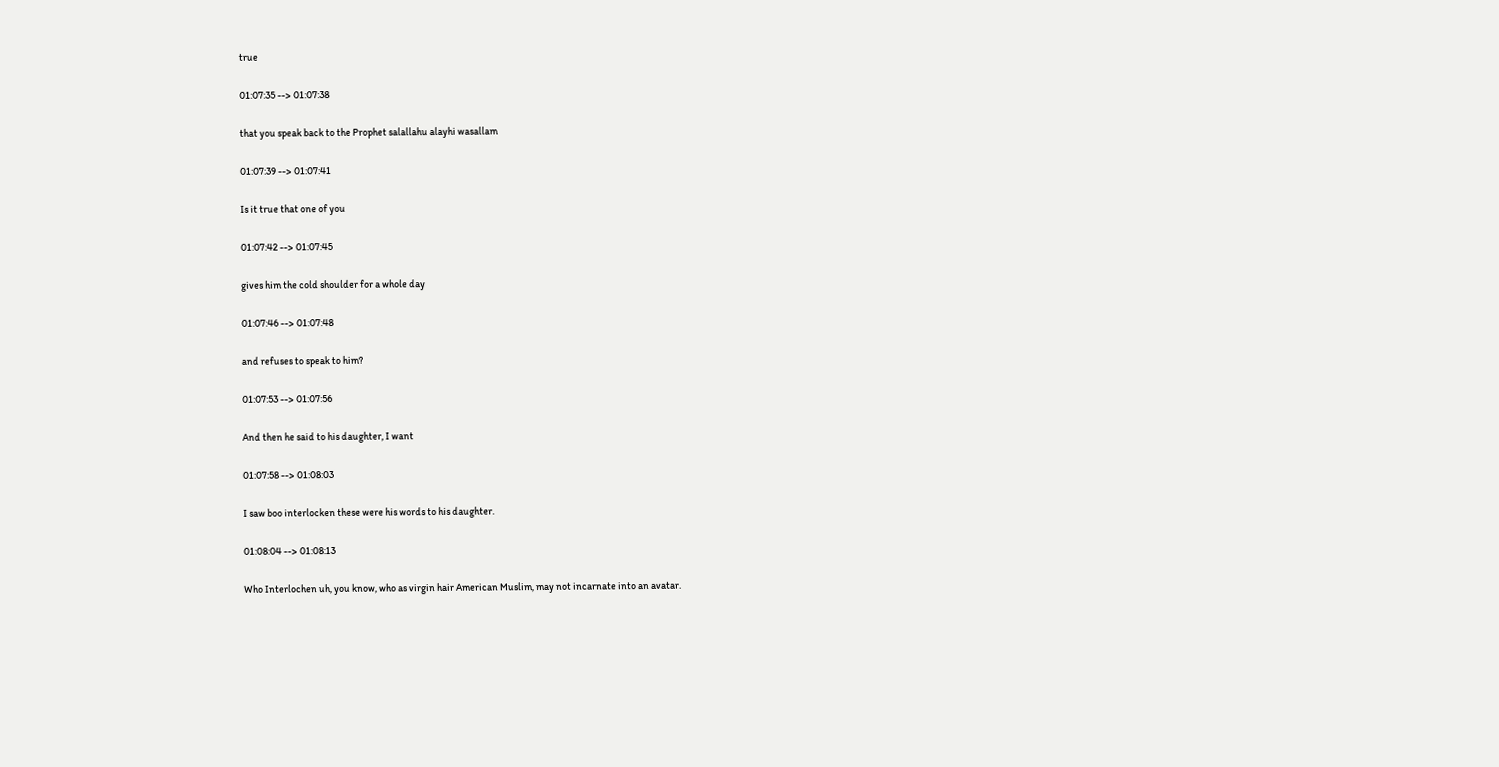true

01:07:35 --> 01:07:38

that you speak back to the Prophet salallahu alayhi wasallam

01:07:39 --> 01:07:41

Is it true that one of you

01:07:42 --> 01:07:45

gives him the cold shoulder for a whole day

01:07:46 --> 01:07:48

and refuses to speak to him?

01:07:53 --> 01:07:56

And then he said to his daughter, I want

01:07:58 --> 01:08:03

I saw boo interlocken these were his words to his daughter.

01:08:04 --> 01:08:13

Who Interlochen uh, you know, who as virgin hair American Muslim, may not incarnate into an avatar.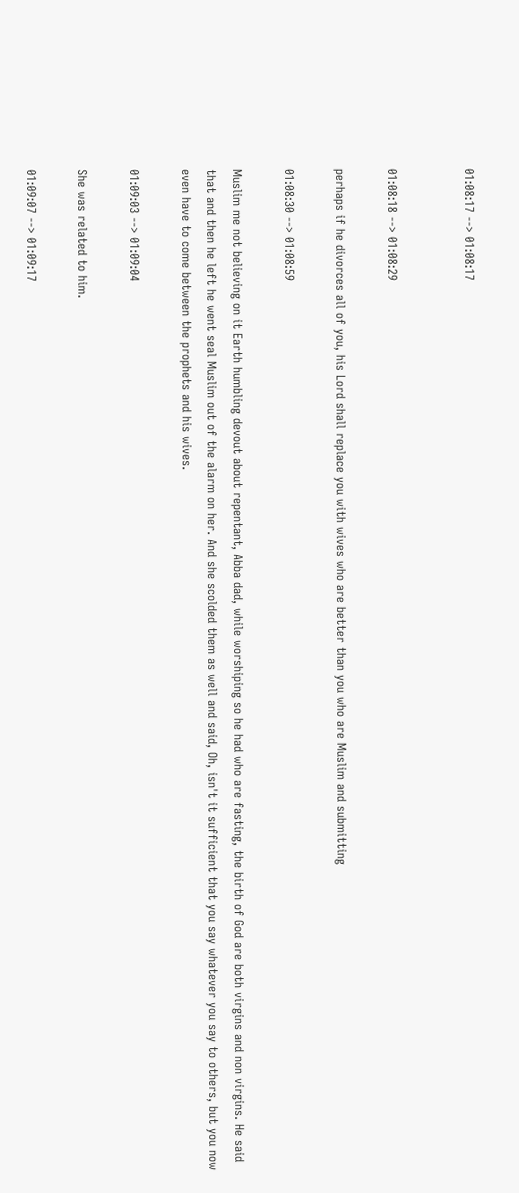01:08:17 --> 01:08:17


01:08:18 --> 01:08:29

perhaps if he divorces all of you, his Lord shall replace you with wives who are better than you who are Muslim and submitting

01:08:30 --> 01:08:59

Muslim me not believing on it Earth humbling devout about repentant, Abba dad, while worshiping so he had who are fasting, the birth of God are both virgins and non virgins. He said that and then he left he went seal Muslim out of the alarm on her. And she scolded them as well and said, Oh, isn't it sufficient that you say whatever you say to others, but you now even have to come between the prophets and his wives.

01:09:03 --> 01:09:04

She was related to him.

01:09:07 --> 01:09:17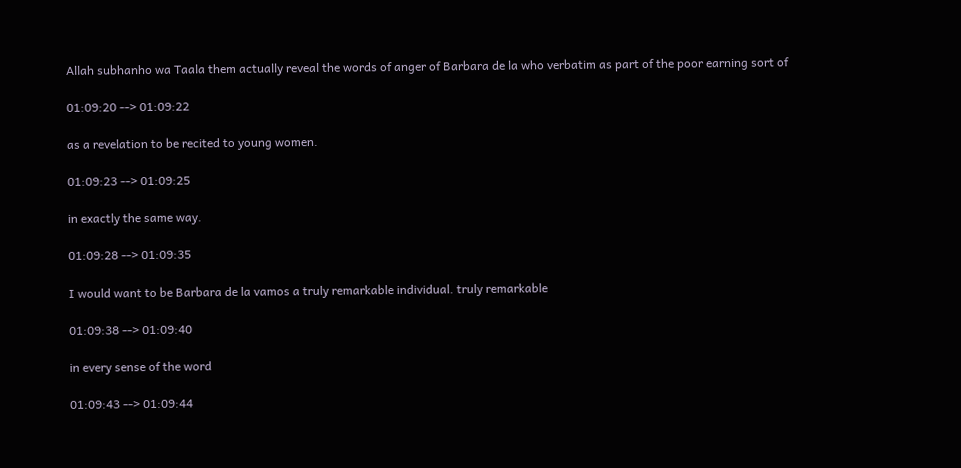Allah subhanho wa Taala them actually reveal the words of anger of Barbara de la who verbatim as part of the poor earning sort of

01:09:20 --> 01:09:22

as a revelation to be recited to young women.

01:09:23 --> 01:09:25

in exactly the same way.

01:09:28 --> 01:09:35

I would want to be Barbara de la vamos a truly remarkable individual. truly remarkable

01:09:38 --> 01:09:40

in every sense of the word

01:09:43 --> 01:09:44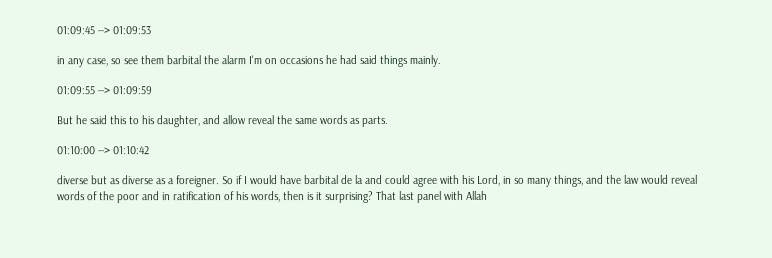01:09:45 --> 01:09:53

in any case, so see them barbital the alarm I'm on occasions he had said things mainly.

01:09:55 --> 01:09:59

But he said this to his daughter, and allow reveal the same words as parts.

01:10:00 --> 01:10:42

diverse but as diverse as a foreigner. So if I would have barbital de la and could agree with his Lord, in so many things, and the law would reveal words of the poor and in ratification of his words, then is it surprising? That last panel with Allah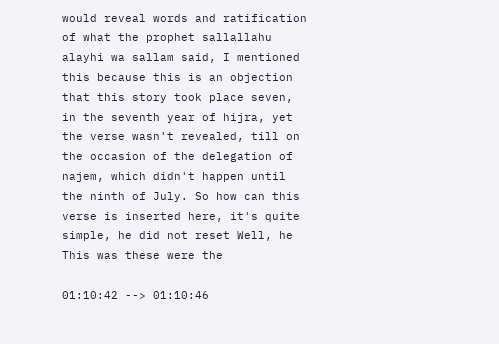would reveal words and ratification of what the prophet sallallahu alayhi wa sallam said, I mentioned this because this is an objection that this story took place seven, in the seventh year of hijra, yet the verse wasn't revealed, till on the occasion of the delegation of najem, which didn't happen until the ninth of July. So how can this verse is inserted here, it's quite simple, he did not reset Well, he This was these were the

01:10:42 --> 01:10:46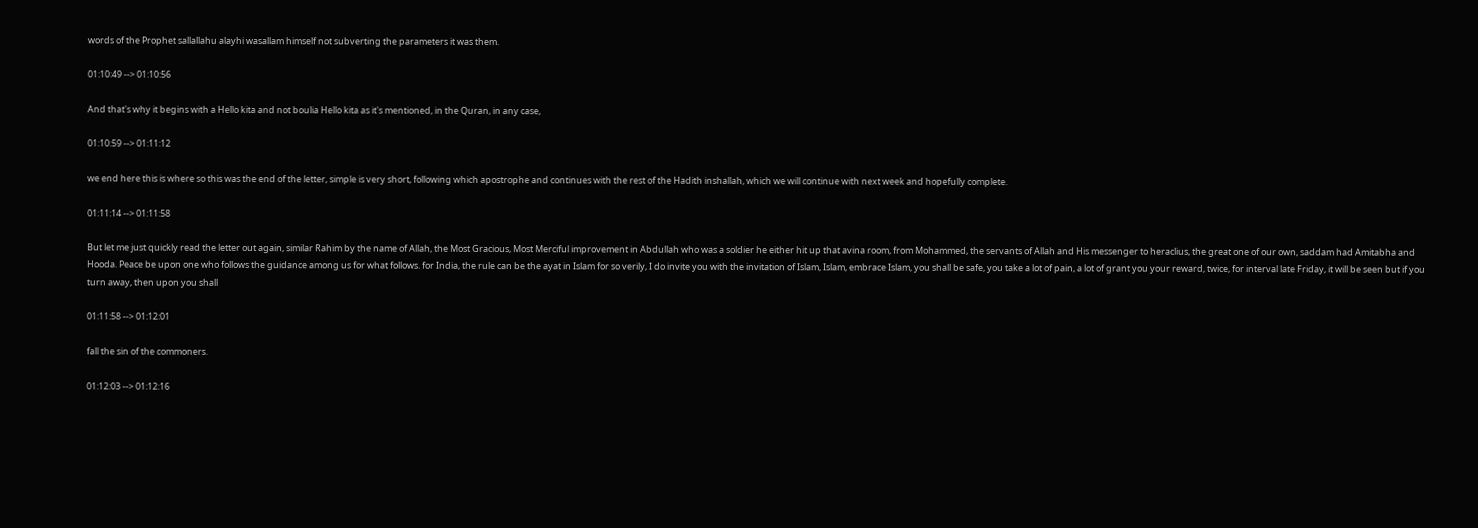words of the Prophet sallallahu alayhi wasallam himself not subverting the parameters it was them.

01:10:49 --> 01:10:56

And that's why it begins with a Hello kita and not boulia Hello kita as it's mentioned, in the Quran, in any case,

01:10:59 --> 01:11:12

we end here this is where so this was the end of the letter, simple is very short, following which apostrophe and continues with the rest of the Hadith inshallah, which we will continue with next week and hopefully complete.

01:11:14 --> 01:11:58

But let me just quickly read the letter out again, similar Rahim by the name of Allah, the Most Gracious, Most Merciful improvement in Abdullah who was a soldier he either hit up that avina room, from Mohammed, the servants of Allah and His messenger to heraclius, the great one of our own, saddam had Amitabha and Hooda. Peace be upon one who follows the guidance among us for what follows. for India, the rule can be the ayat in Islam for so verily, I do invite you with the invitation of Islam, Islam, embrace Islam, you shall be safe, you take a lot of pain, a lot of grant you your reward, twice, for interval late Friday, it will be seen but if you turn away, then upon you shall

01:11:58 --> 01:12:01

fall the sin of the commoners.

01:12:03 --> 01:12:16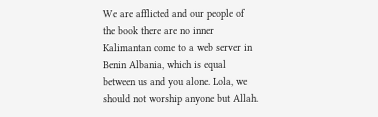We are afflicted and our people of the book there are no inner Kalimantan come to a web server in Benin Albania, which is equal between us and you alone. Lola, we should not worship anyone but Allah.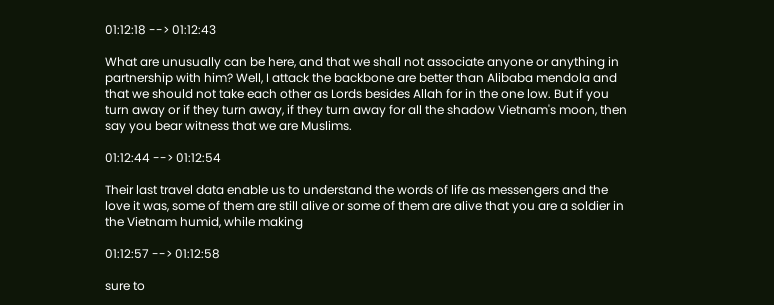01:12:18 --> 01:12:43

What are unusually can be here, and that we shall not associate anyone or anything in partnership with him? Well, I attack the backbone are better than Alibaba mendola and that we should not take each other as Lords besides Allah for in the one low. But if you turn away or if they turn away, if they turn away for all the shadow Vietnam's moon, then say you bear witness that we are Muslims.

01:12:44 --> 01:12:54

Their last travel data enable us to understand the words of life as messengers and the love it was, some of them are still alive or some of them are alive that you are a soldier in the Vietnam humid, while making

01:12:57 --> 01:12:58

sure to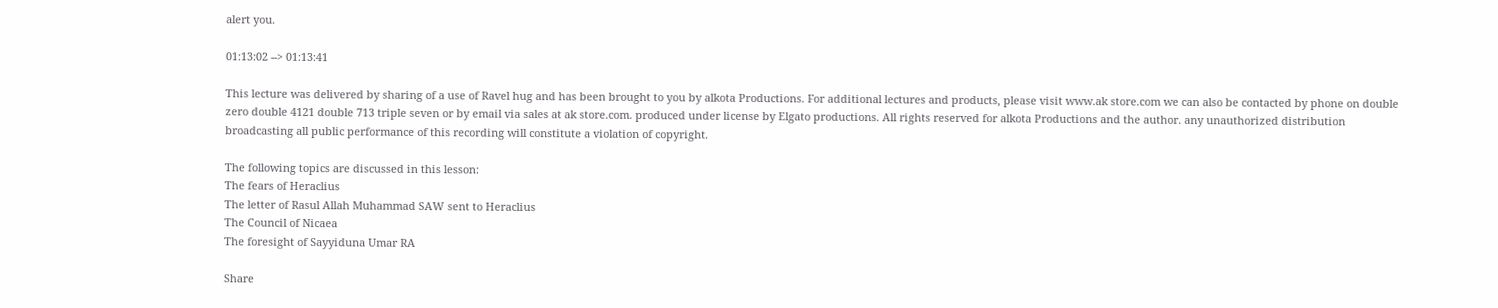alert you.

01:13:02 --> 01:13:41

This lecture was delivered by sharing of a use of Ravel hug and has been brought to you by alkota Productions. For additional lectures and products, please visit www.ak store.com we can also be contacted by phone on double zero double 4121 double 713 triple seven or by email via sales at ak store.com. produced under license by Elgato productions. All rights reserved for alkota Productions and the author. any unauthorized distribution broadcasting all public performance of this recording will constitute a violation of copyright.

The following topics are discussed in this lesson:
The fears of Heraclius
The letter of Rasul Allah Muhammad SAW sent to Heraclius
The Council of Nicaea
The foresight of Sayyiduna Umar RA

Share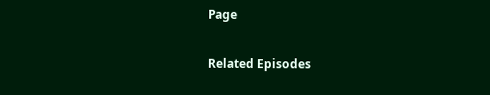Page

Related Episodes